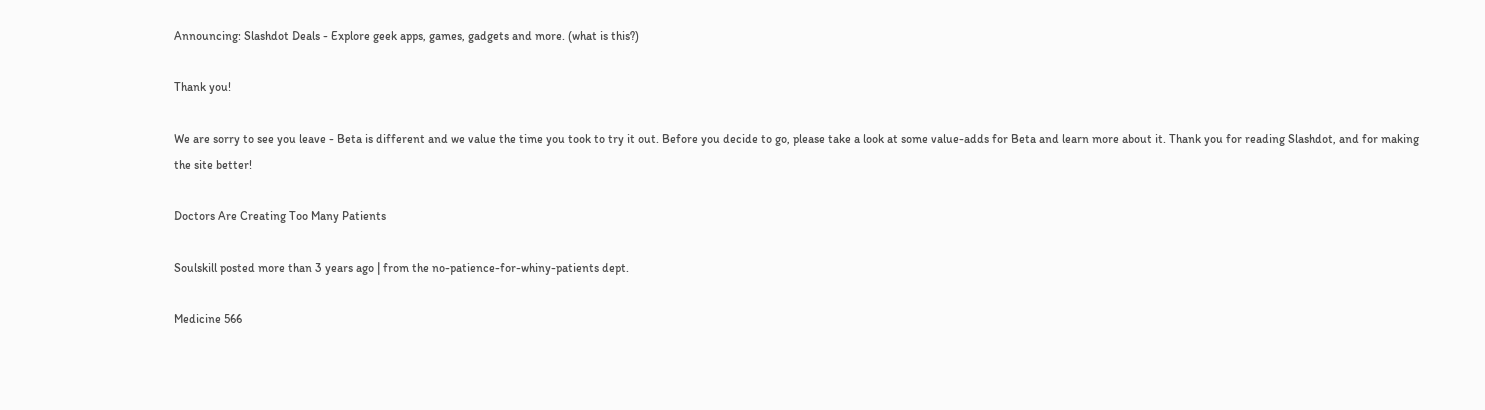Announcing: Slashdot Deals - Explore geek apps, games, gadgets and more. (what is this?)

Thank you!

We are sorry to see you leave - Beta is different and we value the time you took to try it out. Before you decide to go, please take a look at some value-adds for Beta and learn more about it. Thank you for reading Slashdot, and for making the site better!

Doctors Are Creating Too Many Patients

Soulskill posted more than 3 years ago | from the no-patience-for-whiny-patients dept.

Medicine 566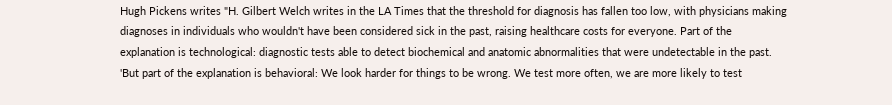Hugh Pickens writes "H. Gilbert Welch writes in the LA Times that the threshold for diagnosis has fallen too low, with physicians making diagnoses in individuals who wouldn't have been considered sick in the past, raising healthcare costs for everyone. Part of the explanation is technological: diagnostic tests able to detect biochemical and anatomic abnormalities that were undetectable in the past. 'But part of the explanation is behavioral: We look harder for things to be wrong. We test more often, we are more likely to test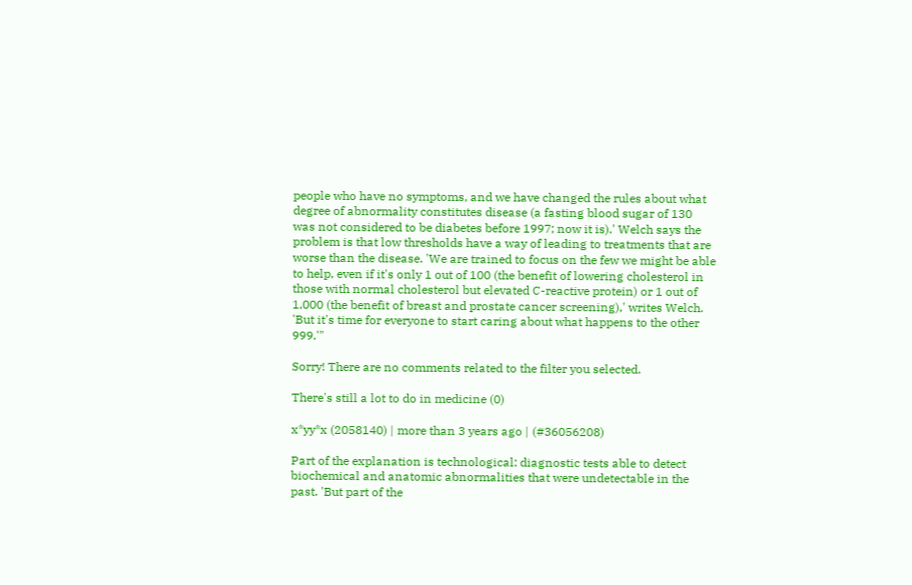people who have no symptoms, and we have changed the rules about what degree of abnormality constitutes disease (a fasting blood sugar of 130 was not considered to be diabetes before 1997; now it is).' Welch says the problem is that low thresholds have a way of leading to treatments that are worse than the disease. 'We are trained to focus on the few we might be able to help, even if it's only 1 out of 100 (the benefit of lowering cholesterol in those with normal cholesterol but elevated C-reactive protein) or 1 out of 1,000 (the benefit of breast and prostate cancer screening),' writes Welch. 'But it's time for everyone to start caring about what happens to the other 999.'"

Sorry! There are no comments related to the filter you selected.

There's still a lot to do in medicine (0)

x*yy*x (2058140) | more than 3 years ago | (#36056208)

Part of the explanation is technological: diagnostic tests able to detect biochemical and anatomic abnormalities that were undetectable in the past. 'But part of the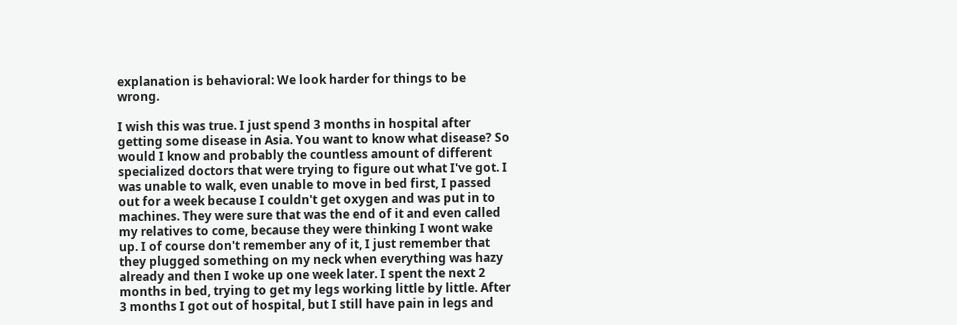explanation is behavioral: We look harder for things to be wrong.

I wish this was true. I just spend 3 months in hospital after getting some disease in Asia. You want to know what disease? So would I know and probably the countless amount of different specialized doctors that were trying to figure out what I've got. I was unable to walk, even unable to move in bed first, I passed out for a week because I couldn't get oxygen and was put in to machines. They were sure that was the end of it and even called my relatives to come, because they were thinking I wont wake up. I of course don't remember any of it, I just remember that they plugged something on my neck when everything was hazy already and then I woke up one week later. I spent the next 2 months in bed, trying to get my legs working little by little. After 3 months I got out of hospital, but I still have pain in legs and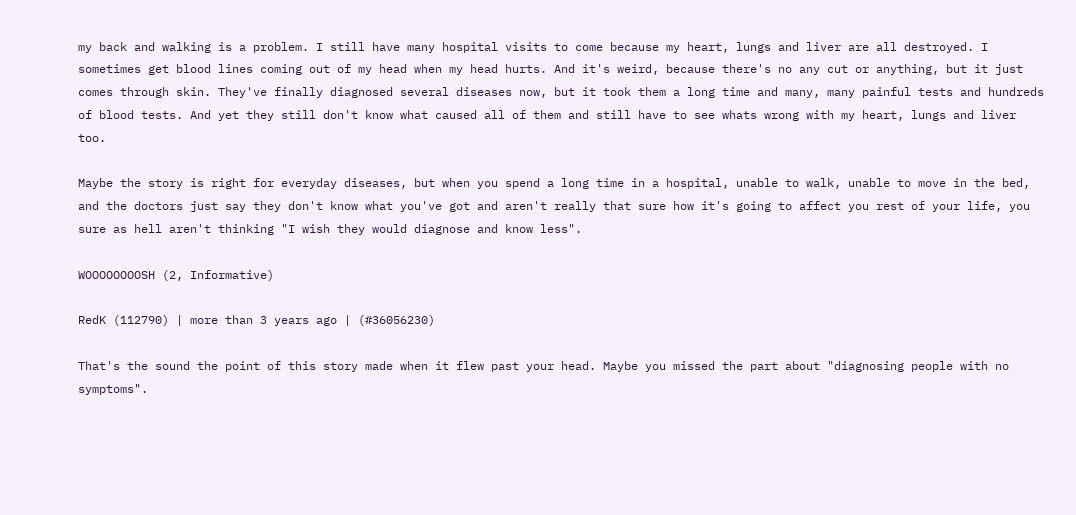my back and walking is a problem. I still have many hospital visits to come because my heart, lungs and liver are all destroyed. I sometimes get blood lines coming out of my head when my head hurts. And it's weird, because there's no any cut or anything, but it just comes through skin. They've finally diagnosed several diseases now, but it took them a long time and many, many painful tests and hundreds of blood tests. And yet they still don't know what caused all of them and still have to see whats wrong with my heart, lungs and liver too.

Maybe the story is right for everyday diseases, but when you spend a long time in a hospital, unable to walk, unable to move in the bed, and the doctors just say they don't know what you've got and aren't really that sure how it's going to affect you rest of your life, you sure as hell aren't thinking "I wish they would diagnose and know less".

WOOOOOOOOSH (2, Informative)

RedK (112790) | more than 3 years ago | (#36056230)

That's the sound the point of this story made when it flew past your head. Maybe you missed the part about "diagnosing people with no symptoms".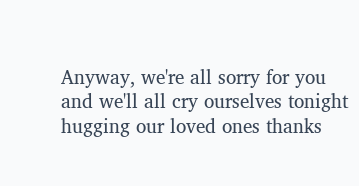Anyway, we're all sorry for you and we'll all cry ourselves tonight hugging our loved ones thanks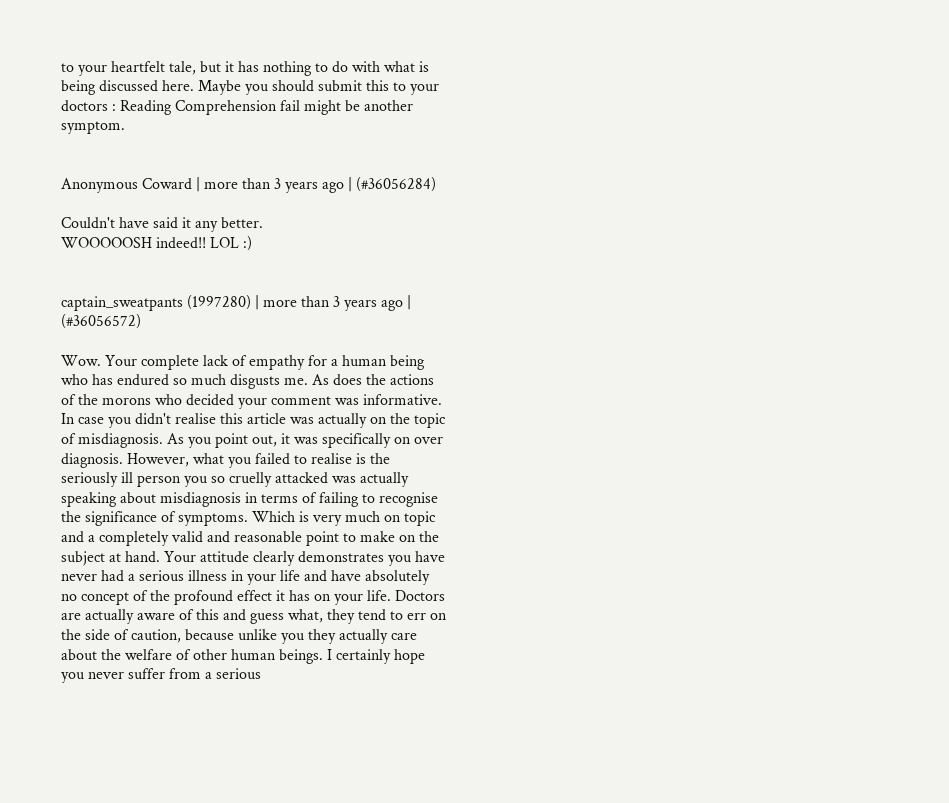to your heartfelt tale, but it has nothing to do with what is being discussed here. Maybe you should submit this to your doctors : Reading Comprehension fail might be another symptom.


Anonymous Coward | more than 3 years ago | (#36056284)

Couldn't have said it any better.
WOOOOOSH indeed!! LOL :)


captain_sweatpants (1997280) | more than 3 years ago | (#36056572)

Wow. Your complete lack of empathy for a human being who has endured so much disgusts me. As does the actions of the morons who decided your comment was informative. In case you didn't realise this article was actually on the topic of misdiagnosis. As you point out, it was specifically on over diagnosis. However, what you failed to realise is the seriously ill person you so cruelly attacked was actually speaking about misdiagnosis in terms of failing to recognise the significance of symptoms. Which is very much on topic and a completely valid and reasonable point to make on the subject at hand. Your attitude clearly demonstrates you have never had a serious illness in your life and have absolutely no concept of the profound effect it has on your life. Doctors are actually aware of this and guess what, they tend to err on the side of caution, because unlike you they actually care about the welfare of other human beings. I certainly hope you never suffer from a serious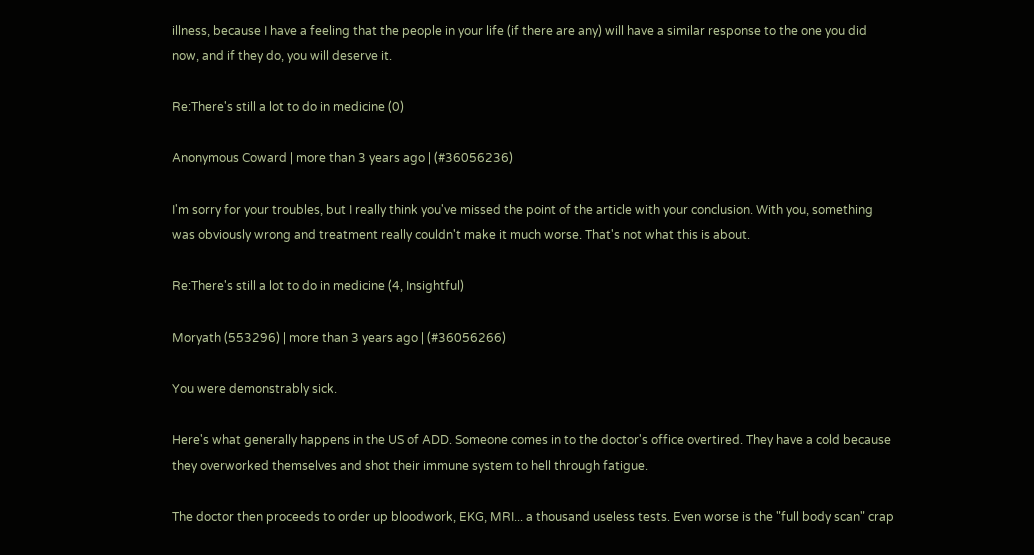illness, because I have a feeling that the people in your life (if there are any) will have a similar response to the one you did now, and if they do, you will deserve it.

Re:There's still a lot to do in medicine (0)

Anonymous Coward | more than 3 years ago | (#36056236)

I'm sorry for your troubles, but I really think you've missed the point of the article with your conclusion. With you, something was obviously wrong and treatment really couldn't make it much worse. That's not what this is about.

Re:There's still a lot to do in medicine (4, Insightful)

Moryath (553296) | more than 3 years ago | (#36056266)

You were demonstrably sick.

Here's what generally happens in the US of ADD. Someone comes in to the doctor's office overtired. They have a cold because they overworked themselves and shot their immune system to hell through fatigue.

The doctor then proceeds to order up bloodwork, EKG, MRI... a thousand useless tests. Even worse is the "full body scan" crap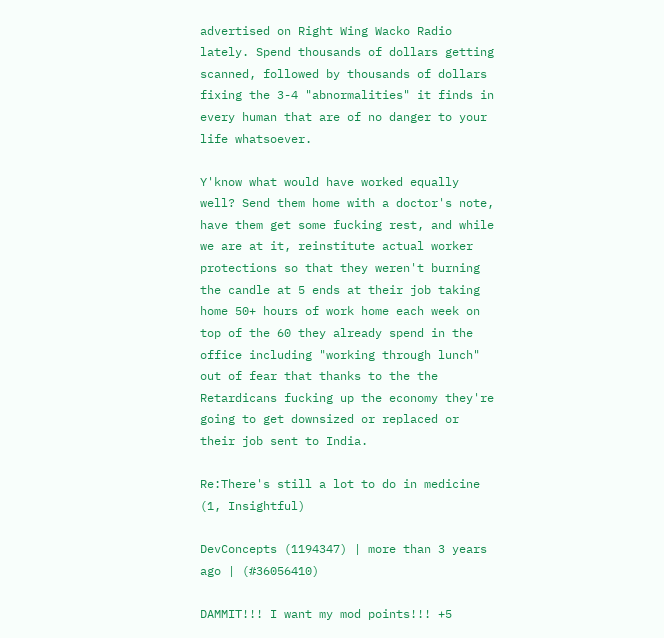advertised on Right Wing Wacko Radio lately. Spend thousands of dollars getting scanned, followed by thousands of dollars fixing the 3-4 "abnormalities" it finds in every human that are of no danger to your life whatsoever.

Y'know what would have worked equally well? Send them home with a doctor's note, have them get some fucking rest, and while we are at it, reinstitute actual worker protections so that they weren't burning the candle at 5 ends at their job taking home 50+ hours of work home each week on top of the 60 they already spend in the office including "working through lunch" out of fear that thanks to the the Retardicans fucking up the economy they're going to get downsized or replaced or their job sent to India.

Re:There's still a lot to do in medicine (1, Insightful)

DevConcepts (1194347) | more than 3 years ago | (#36056410)

DAMMIT!!! I want my mod points!!! +5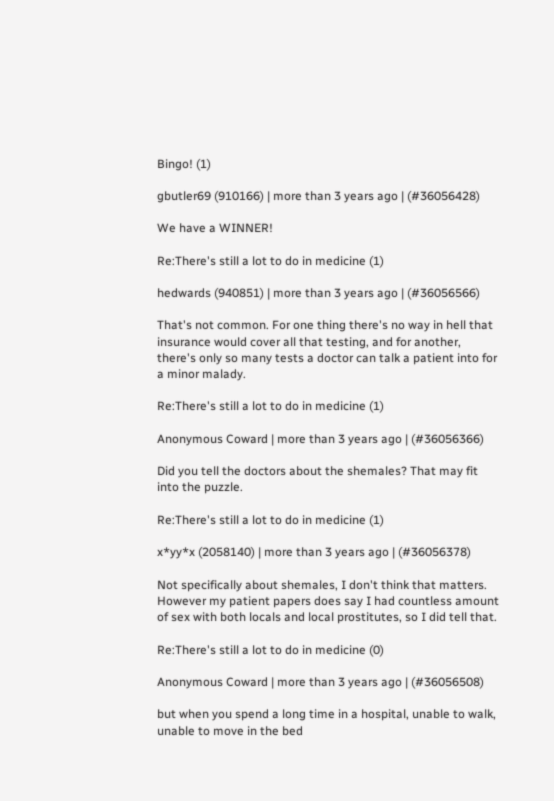Bingo! (1)

gbutler69 (910166) | more than 3 years ago | (#36056428)

We have a WINNER!

Re:There's still a lot to do in medicine (1)

hedwards (940851) | more than 3 years ago | (#36056566)

That's not common. For one thing there's no way in hell that insurance would cover all that testing, and for another, there's only so many tests a doctor can talk a patient into for a minor malady.

Re:There's still a lot to do in medicine (1)

Anonymous Coward | more than 3 years ago | (#36056366)

Did you tell the doctors about the shemales? That may fit into the puzzle.

Re:There's still a lot to do in medicine (1)

x*yy*x (2058140) | more than 3 years ago | (#36056378)

Not specifically about shemales, I don't think that matters. However my patient papers does say I had countless amount of sex with both locals and local prostitutes, so I did tell that.

Re:There's still a lot to do in medicine (0)

Anonymous Coward | more than 3 years ago | (#36056508)

but when you spend a long time in a hospital, unable to walk, unable to move in the bed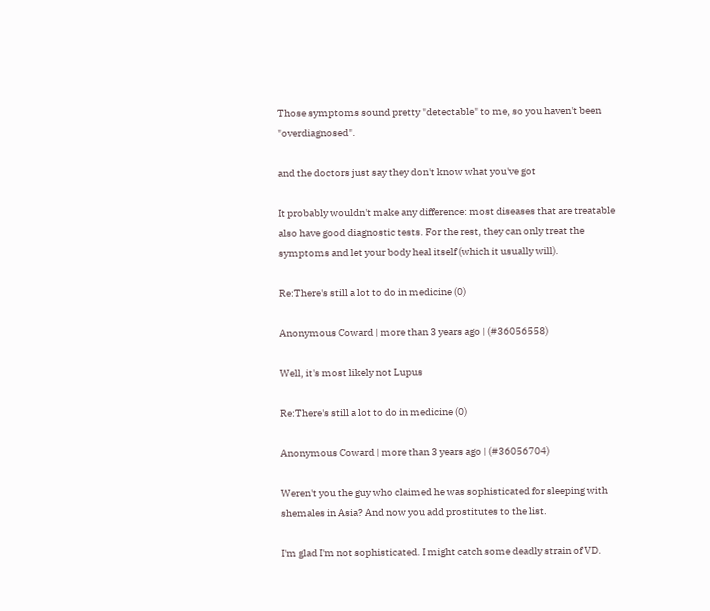Those symptoms sound pretty "detectable" to me, so you haven't been "overdiagnosed".

and the doctors just say they don't know what you've got

It probably wouldn't make any difference: most diseases that are treatable also have good diagnostic tests. For the rest, they can only treat the symptoms and let your body heal itself (which it usually will).

Re:There's still a lot to do in medicine (0)

Anonymous Coward | more than 3 years ago | (#36056558)

Well, it's most likely not Lupus

Re:There's still a lot to do in medicine (0)

Anonymous Coward | more than 3 years ago | (#36056704)

Weren't you the guy who claimed he was sophisticated for sleeping with shemales in Asia? And now you add prostitutes to the list.

I'm glad I'm not sophisticated. I might catch some deadly strain of VD.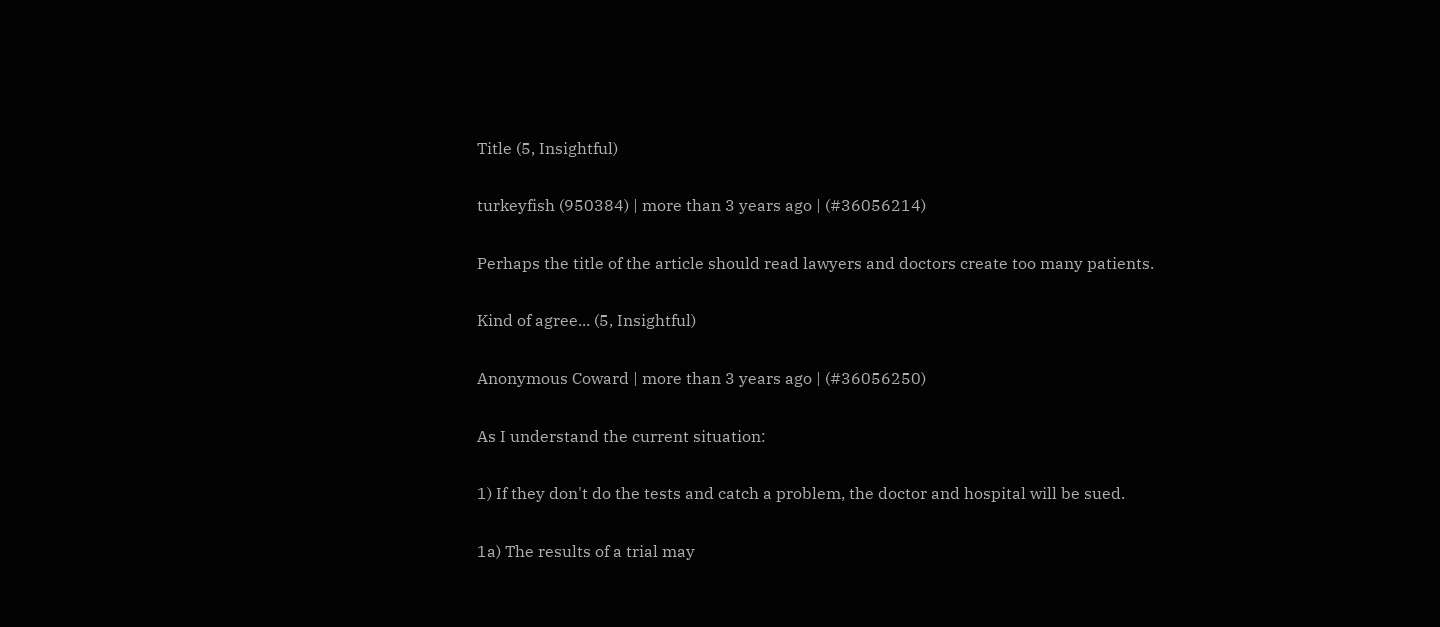Title (5, Insightful)

turkeyfish (950384) | more than 3 years ago | (#36056214)

Perhaps the title of the article should read lawyers and doctors create too many patients.

Kind of agree... (5, Insightful)

Anonymous Coward | more than 3 years ago | (#36056250)

As I understand the current situation:

1) If they don't do the tests and catch a problem, the doctor and hospital will be sued.

1a) The results of a trial may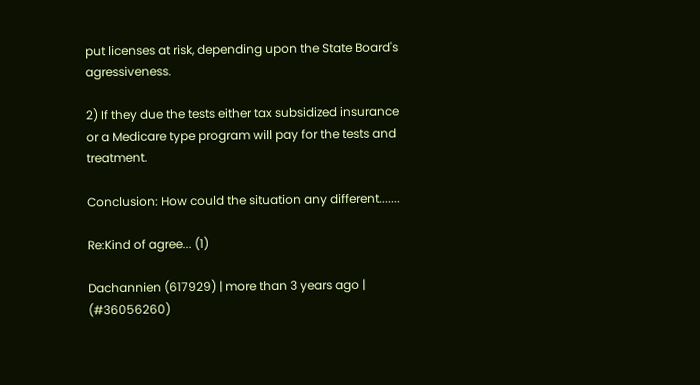put licenses at risk, depending upon the State Board's agressiveness.

2) If they due the tests either tax subsidized insurance or a Medicare type program will pay for the tests and treatment.

Conclusion: How could the situation any different.......

Re:Kind of agree... (1)

Dachannien (617929) | more than 3 years ago | (#36056260)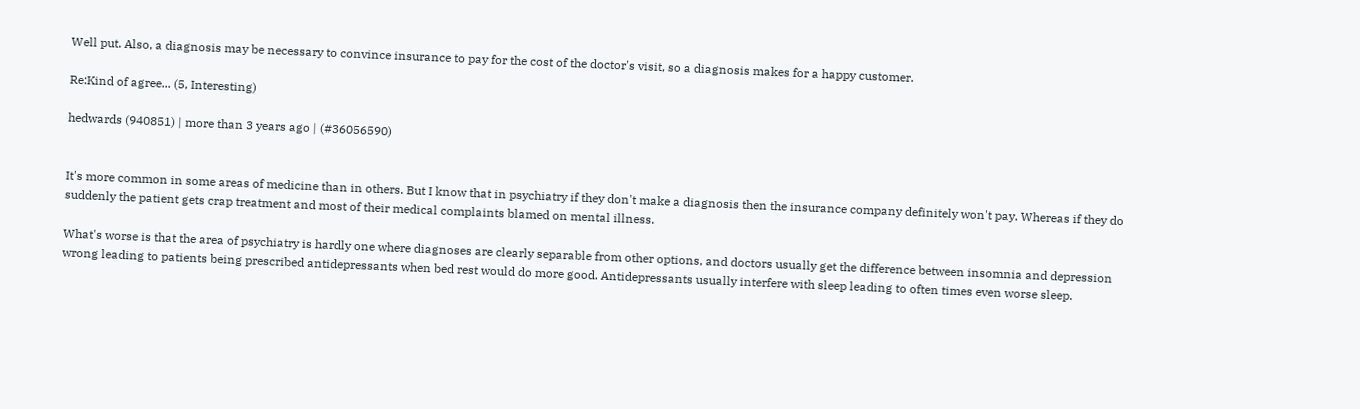Well put. Also, a diagnosis may be necessary to convince insurance to pay for the cost of the doctor's visit, so a diagnosis makes for a happy customer.

Re:Kind of agree... (5, Interesting)

hedwards (940851) | more than 3 years ago | (#36056590)


It's more common in some areas of medicine than in others. But I know that in psychiatry if they don't make a diagnosis then the insurance company definitely won't pay. Whereas if they do suddenly the patient gets crap treatment and most of their medical complaints blamed on mental illness.

What's worse is that the area of psychiatry is hardly one where diagnoses are clearly separable from other options, and doctors usually get the difference between insomnia and depression wrong leading to patients being prescribed antidepressants when bed rest would do more good. Antidepressants usually interfere with sleep leading to often times even worse sleep.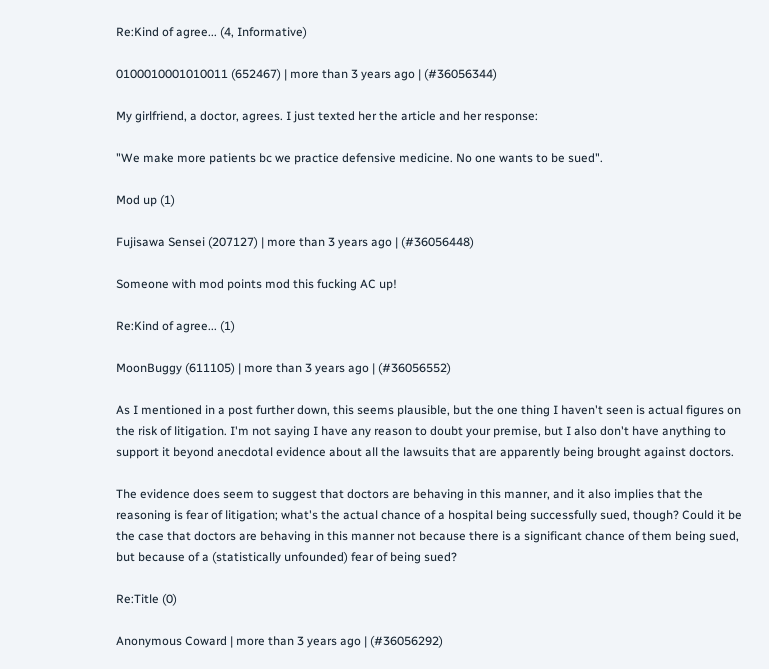Re:Kind of agree... (4, Informative)

0100010001010011 (652467) | more than 3 years ago | (#36056344)

My girlfriend, a doctor, agrees. I just texted her the article and her response:

"We make more patients bc we practice defensive medicine. No one wants to be sued".

Mod up (1)

Fujisawa Sensei (207127) | more than 3 years ago | (#36056448)

Someone with mod points mod this fucking AC up!

Re:Kind of agree... (1)

MoonBuggy (611105) | more than 3 years ago | (#36056552)

As I mentioned in a post further down, this seems plausible, but the one thing I haven't seen is actual figures on the risk of litigation. I'm not saying I have any reason to doubt your premise, but I also don't have anything to support it beyond anecdotal evidence about all the lawsuits that are apparently being brought against doctors.

The evidence does seem to suggest that doctors are behaving in this manner, and it also implies that the reasoning is fear of litigation; what's the actual chance of a hospital being successfully sued, though? Could it be the case that doctors are behaving in this manner not because there is a significant chance of them being sued, but because of a (statistically unfounded) fear of being sued?

Re:Title (0)

Anonymous Coward | more than 3 years ago | (#36056292)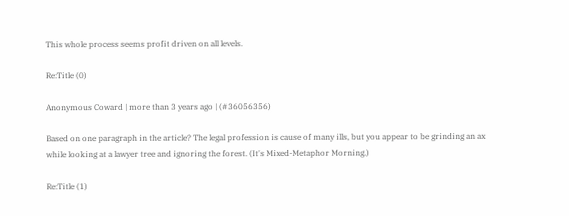This whole process seems profit driven on all levels.

Re:Title (0)

Anonymous Coward | more than 3 years ago | (#36056356)

Based on one paragraph in the article? The legal profession is cause of many ills, but you appear to be grinding an ax while looking at a lawyer tree and ignoring the forest. (It's Mixed-Metaphor Morning.)

Re:Title (1)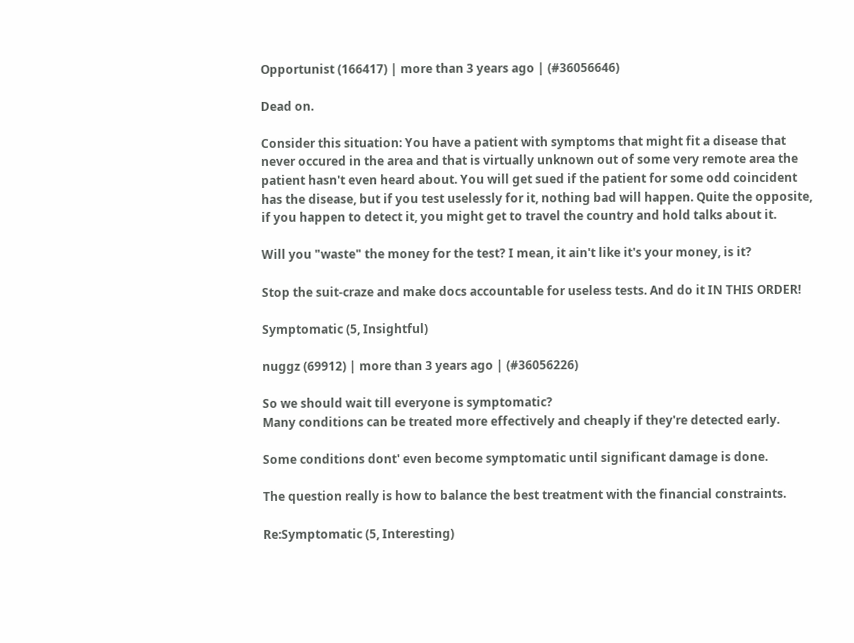Opportunist (166417) | more than 3 years ago | (#36056646)

Dead on.

Consider this situation: You have a patient with symptoms that might fit a disease that never occured in the area and that is virtually unknown out of some very remote area the patient hasn't even heard about. You will get sued if the patient for some odd coincident has the disease, but if you test uselessly for it, nothing bad will happen. Quite the opposite, if you happen to detect it, you might get to travel the country and hold talks about it.

Will you "waste" the money for the test? I mean, it ain't like it's your money, is it?

Stop the suit-craze and make docs accountable for useless tests. And do it IN THIS ORDER!

Symptomatic (5, Insightful)

nuggz (69912) | more than 3 years ago | (#36056226)

So we should wait till everyone is symptomatic?
Many conditions can be treated more effectively and cheaply if they're detected early.

Some conditions dont' even become symptomatic until significant damage is done.

The question really is how to balance the best treatment with the financial constraints.

Re:Symptomatic (5, Interesting)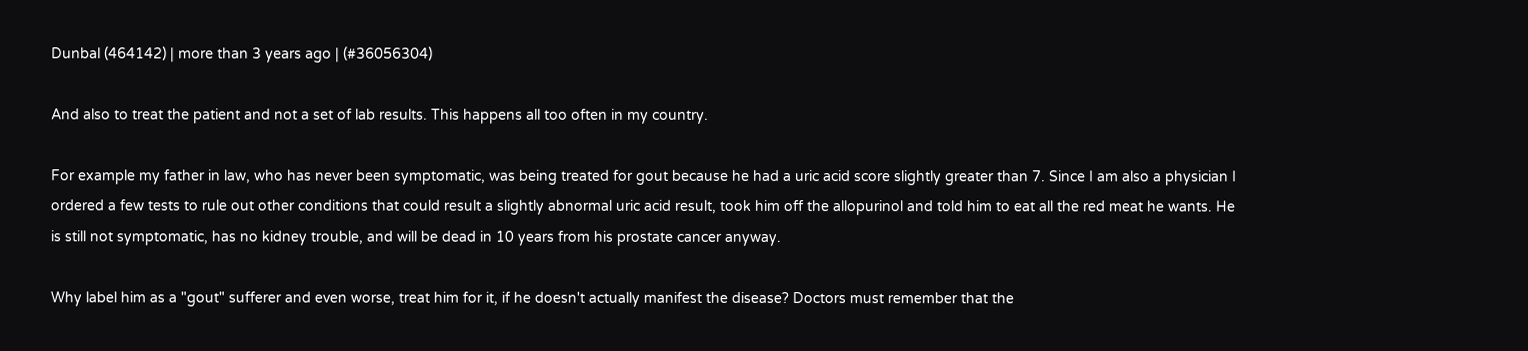Dunbal (464142) | more than 3 years ago | (#36056304)

And also to treat the patient and not a set of lab results. This happens all too often in my country.

For example my father in law, who has never been symptomatic, was being treated for gout because he had a uric acid score slightly greater than 7. Since I am also a physician I ordered a few tests to rule out other conditions that could result a slightly abnormal uric acid result, took him off the allopurinol and told him to eat all the red meat he wants. He is still not symptomatic, has no kidney trouble, and will be dead in 10 years from his prostate cancer anyway.

Why label him as a "gout" sufferer and even worse, treat him for it, if he doesn't actually manifest the disease? Doctors must remember that the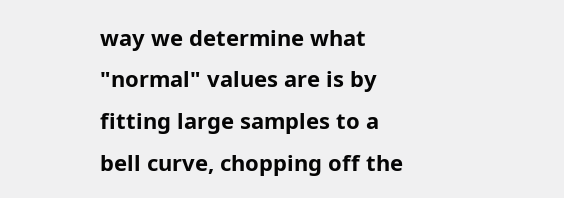way we determine what "normal" values are is by fitting large samples to a bell curve, chopping off the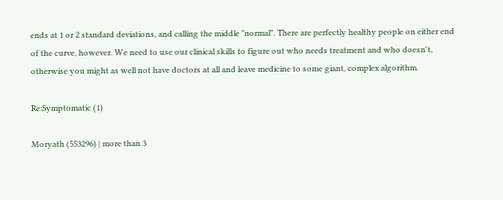ends at 1 or 2 standard deviations, and calling the middle "normal". There are perfectly healthy people on either end of the curve, however. We need to use our clinical skills to figure out who needs treatment and who doesn't, otherwise you might as well not have doctors at all and leave medicine to some giant, complex algorithm.

Re:Symptomatic (1)

Moryath (553296) | more than 3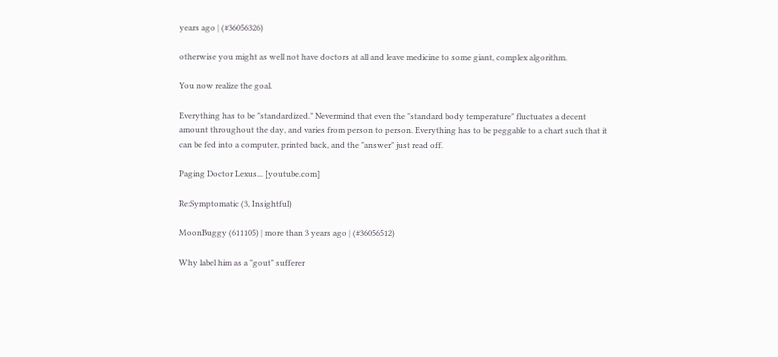years ago | (#36056326)

otherwise you might as well not have doctors at all and leave medicine to some giant, complex algorithm.

You now realize the goal.

Everything has to be "standardized." Nevermind that even the "standard body temperature" fluctuates a decent amount throughout the day, and varies from person to person. Everything has to be peggable to a chart such that it can be fed into a computer, printed back, and the "answer" just read off.

Paging Doctor Lexus... [youtube.com]

Re:Symptomatic (3, Insightful)

MoonBuggy (611105) | more than 3 years ago | (#36056512)

Why label him as a "gout" sufferer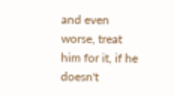and even worse, treat him for it, if he doesn't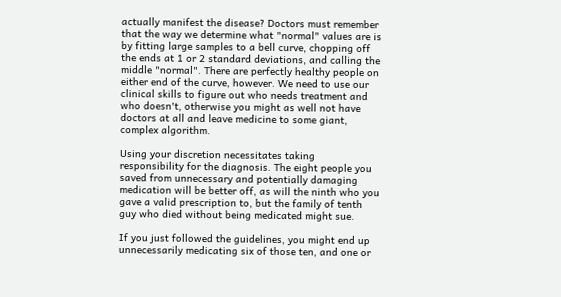actually manifest the disease? Doctors must remember that the way we determine what "normal" values are is by fitting large samples to a bell curve, chopping off the ends at 1 or 2 standard deviations, and calling the middle "normal". There are perfectly healthy people on either end of the curve, however. We need to use our clinical skills to figure out who needs treatment and who doesn't, otherwise you might as well not have doctors at all and leave medicine to some giant, complex algorithm.

Using your discretion necessitates taking responsibility for the diagnosis. The eight people you saved from unnecessary and potentially damaging medication will be better off, as will the ninth who you gave a valid prescription to, but the family of tenth guy who died without being medicated might sue.

If you just followed the guidelines, you might end up unnecessarily medicating six of those ten, and one or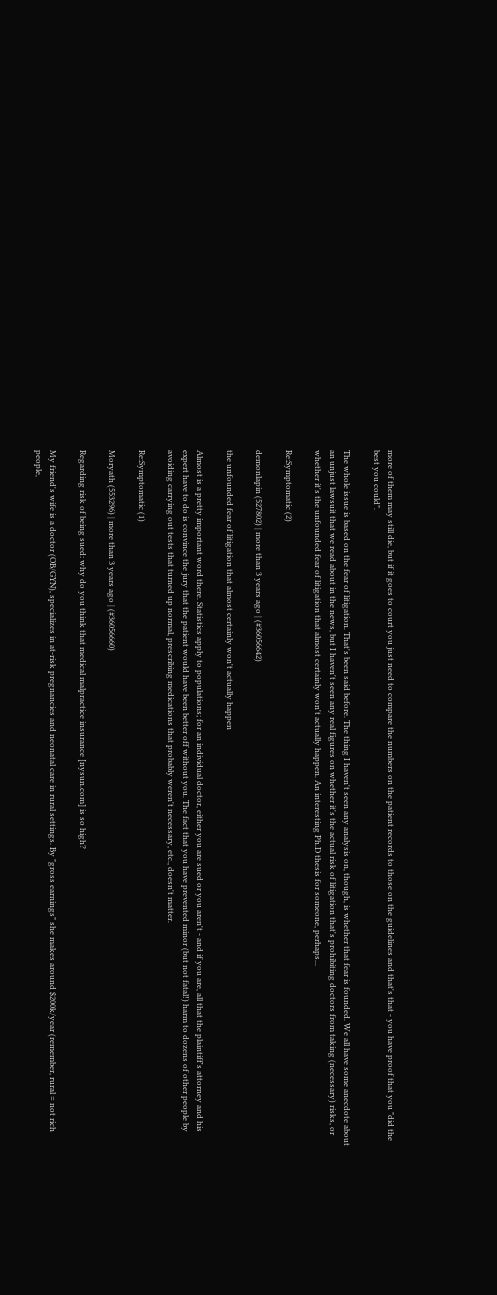more of them may still die, but if it goes to court you just need to compare the numbers on the patient records to those on the guidelines and that's that - you have proof that you "did the best you could".

The whole issue is based on the fear of litigation. That's been said before. The thing I haven't seen any analysis on, though, is whether that fear is founded. We all have some anecdote about an unjust lawsuit that we read about in the news, but I haven't seen any real figures on whether it's the actual risk of litigation that's prohibiting doctors from taking (necessary) risks, or whether it's the unfounded fear of litigation that almost certainly won't actually happen. An interesting Ph.D thesis for someone, perhaps...

Re:Symptomatic (2)

demonlapin (527802) | more than 3 years ago | (#36056642)

the unfounded fear of litigation that almost certainly won't actually happen

Almost is a pretty important word there. Statistics apply to populations; for an individual doctor, either you are sued or you aren't - and if you are, all that the plaintiff's attorney and his expert have to do is convince the jury that the patient would have been better off without you. The fact that you have prevented minor (but not fatal!) harm to dozens of other people by avoiding carrying out tests that turned up normal, prescribing medications that probably weren't necessary, etc., doesn't matter.

Re:Symptomatic (1)

Moryath (553296) | more than 3 years ago | (#36056660)

Regarding risk of being sued: why do you think that medical malpractice insurance [nysun.com] is so high?

My friend's wife is a doctor (OB/GYN), specializes in at-risk pregnancies and neonatal care in rural settings. By "gross earnings" she makes around $200k/year (remember, rural = not rich people,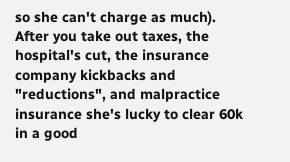so she can't charge as much). After you take out taxes, the hospital's cut, the insurance company kickbacks and "reductions", and malpractice insurance she's lucky to clear 60k in a good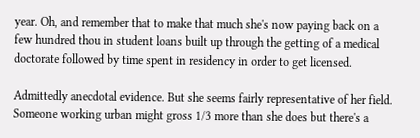year. Oh, and remember that to make that much she's now paying back on a few hundred thou in student loans built up through the getting of a medical doctorate followed by time spent in residency in order to get licensed.

Admittedly anecdotal evidence. But she seems fairly representative of her field. Someone working urban might gross 1/3 more than she does but there's a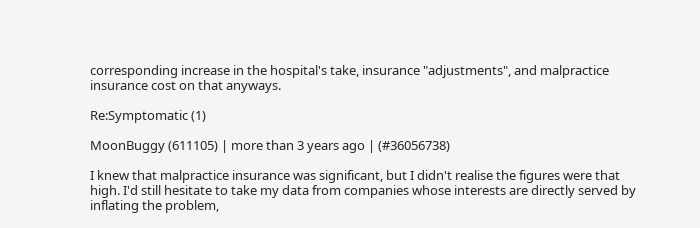corresponding increase in the hospital's take, insurance "adjustments", and malpractice insurance cost on that anyways.

Re:Symptomatic (1)

MoonBuggy (611105) | more than 3 years ago | (#36056738)

I knew that malpractice insurance was significant, but I didn't realise the figures were that high. I'd still hesitate to take my data from companies whose interests are directly served by inflating the problem,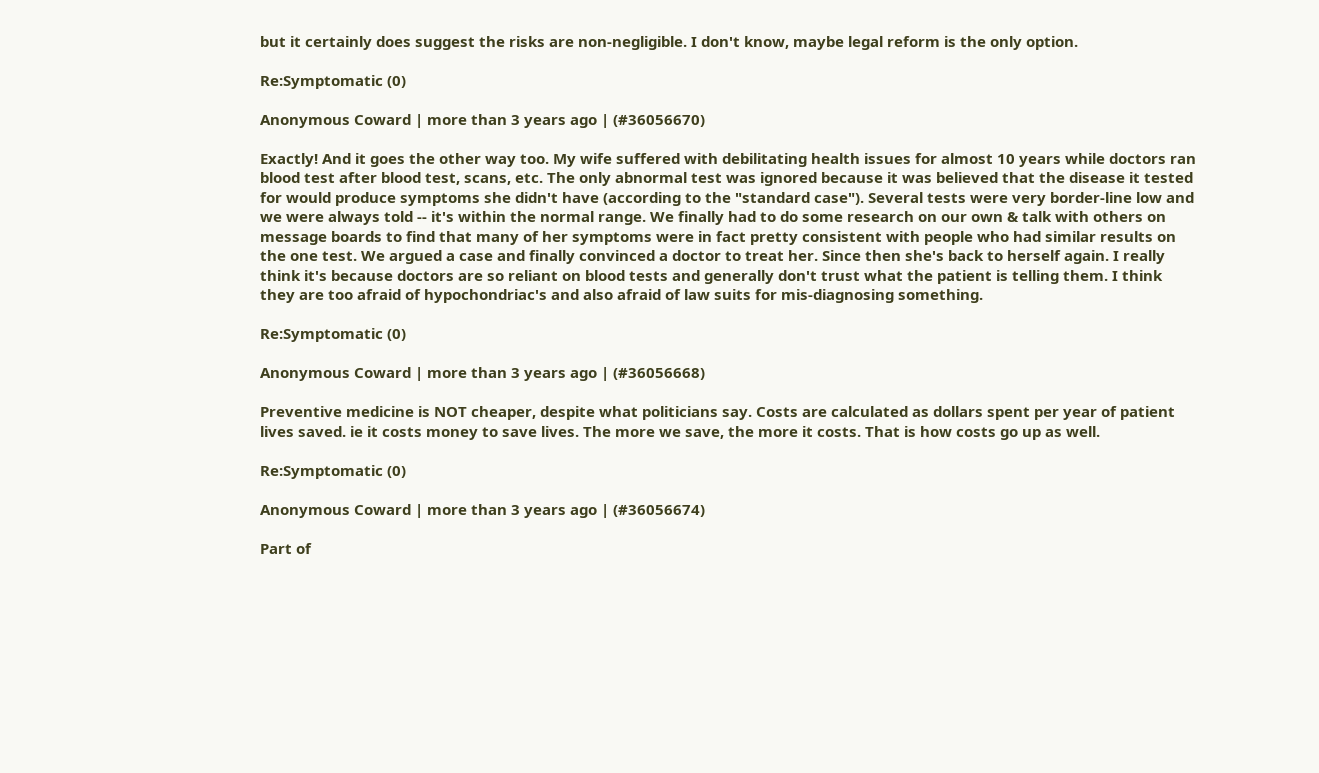but it certainly does suggest the risks are non-negligible. I don't know, maybe legal reform is the only option.

Re:Symptomatic (0)

Anonymous Coward | more than 3 years ago | (#36056670)

Exactly! And it goes the other way too. My wife suffered with debilitating health issues for almost 10 years while doctors ran blood test after blood test, scans, etc. The only abnormal test was ignored because it was believed that the disease it tested for would produce symptoms she didn't have (according to the "standard case"). Several tests were very border-line low and we were always told -- it's within the normal range. We finally had to do some research on our own & talk with others on message boards to find that many of her symptoms were in fact pretty consistent with people who had similar results on the one test. We argued a case and finally convinced a doctor to treat her. Since then she's back to herself again. I really think it's because doctors are so reliant on blood tests and generally don't trust what the patient is telling them. I think they are too afraid of hypochondriac's and also afraid of law suits for mis-diagnosing something.

Re:Symptomatic (0)

Anonymous Coward | more than 3 years ago | (#36056668)

Preventive medicine is NOT cheaper, despite what politicians say. Costs are calculated as dollars spent per year of patient lives saved. ie it costs money to save lives. The more we save, the more it costs. That is how costs go up as well.

Re:Symptomatic (0)

Anonymous Coward | more than 3 years ago | (#36056674)

Part of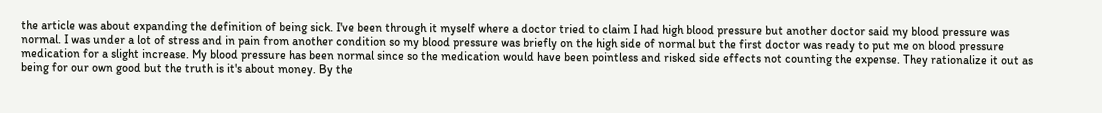the article was about expanding the definition of being sick. I've been through it myself where a doctor tried to claim I had high blood pressure but another doctor said my blood pressure was normal. I was under a lot of stress and in pain from another condition so my blood pressure was briefly on the high side of normal but the first doctor was ready to put me on blood pressure medication for a slight increase. My blood pressure has been normal since so the medication would have been pointless and risked side effects not counting the expense. They rationalize it out as being for our own good but the truth is it's about money. By the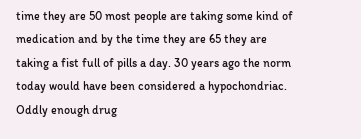time they are 50 most people are taking some kind of medication and by the time they are 65 they are taking a fist full of pills a day. 30 years ago the norm today would have been considered a hypochondriac. Oddly enough drug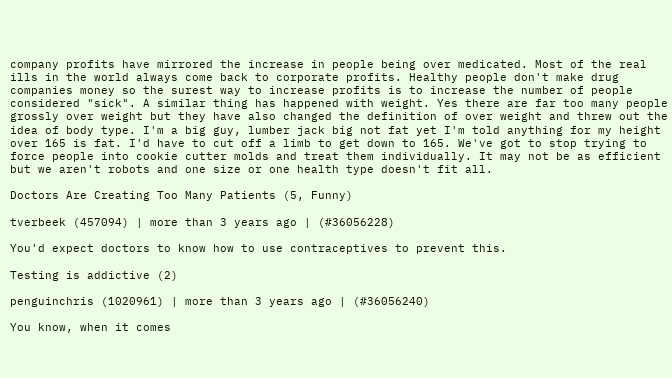company profits have mirrored the increase in people being over medicated. Most of the real ills in the world always come back to corporate profits. Healthy people don't make drug companies money so the surest way to increase profits is to increase the number of people considered "sick". A similar thing has happened with weight. Yes there are far too many people grossly over weight but they have also changed the definition of over weight and threw out the idea of body type. I'm a big guy, lumber jack big not fat yet I'm told anything for my height over 165 is fat. I'd have to cut off a limb to get down to 165. We've got to stop trying to force people into cookie cutter molds and treat them individually. It may not be as efficient but we aren't robots and one size or one health type doesn't fit all.

Doctors Are Creating Too Many Patients (5, Funny)

tverbeek (457094) | more than 3 years ago | (#36056228)

You'd expect doctors to know how to use contraceptives to prevent this.

Testing is addictive (2)

penguinchris (1020961) | more than 3 years ago | (#36056240)

You know, when it comes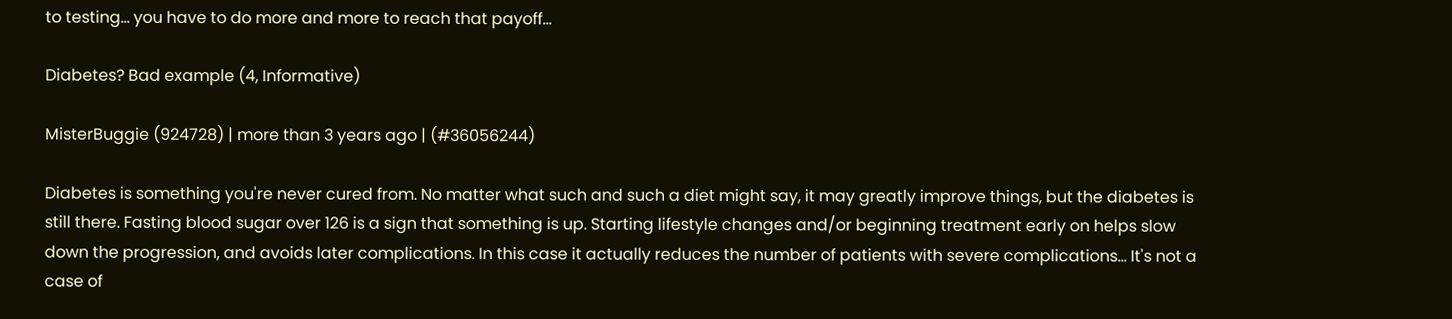to testing... you have to do more and more to reach that payoff...

Diabetes? Bad example (4, Informative)

MisterBuggie (924728) | more than 3 years ago | (#36056244)

Diabetes is something you're never cured from. No matter what such and such a diet might say, it may greatly improve things, but the diabetes is still there. Fasting blood sugar over 126 is a sign that something is up. Starting lifestyle changes and/or beginning treatment early on helps slow down the progression, and avoids later complications. In this case it actually reduces the number of patients with severe complications... It's not a case of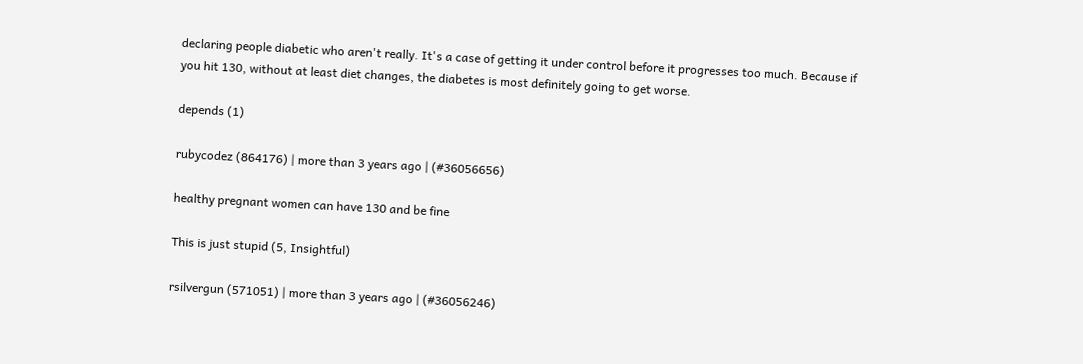declaring people diabetic who aren't really. It's a case of getting it under control before it progresses too much. Because if you hit 130, without at least diet changes, the diabetes is most definitely going to get worse.

depends (1)

rubycodez (864176) | more than 3 years ago | (#36056656)

healthy pregnant women can have 130 and be fine

This is just stupid (5, Insightful)

rsilvergun (571051) | more than 3 years ago | (#36056246)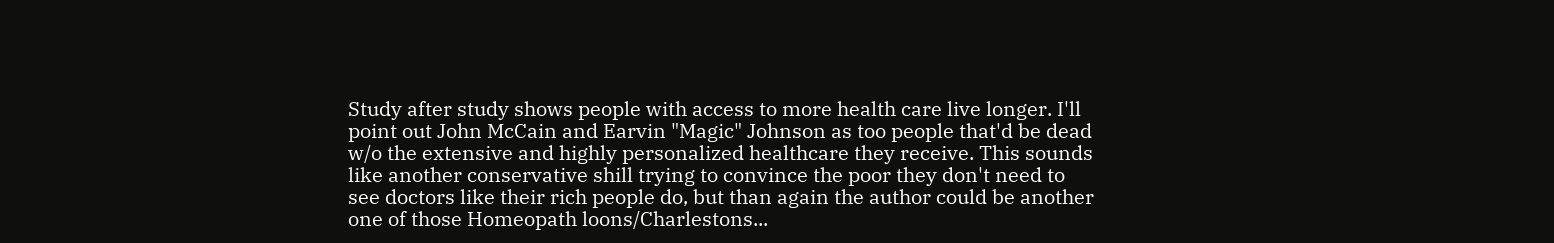Study after study shows people with access to more health care live longer. I'll point out John McCain and Earvin "Magic" Johnson as too people that'd be dead w/o the extensive and highly personalized healthcare they receive. This sounds like another conservative shill trying to convince the poor they don't need to see doctors like their rich people do, but than again the author could be another one of those Homeopath loons/Charlestons...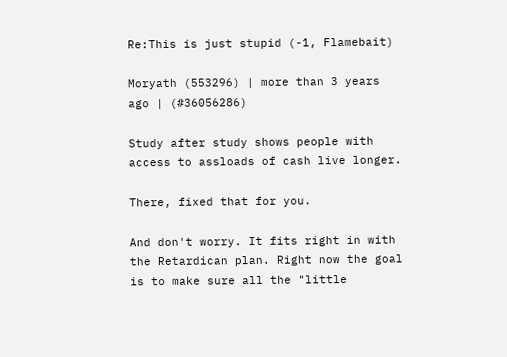Re:This is just stupid (-1, Flamebait)

Moryath (553296) | more than 3 years ago | (#36056286)

Study after study shows people with access to assloads of cash live longer.

There, fixed that for you.

And don't worry. It fits right in with the Retardican plan. Right now the goal is to make sure all the "little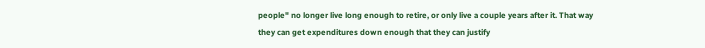people" no longer live long enough to retire, or only live a couple years after it. That way they can get expenditures down enough that they can justify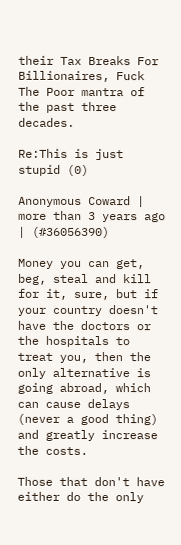their Tax Breaks For Billionaires, Fuck The Poor mantra of the past three decades.

Re:This is just stupid (0)

Anonymous Coward | more than 3 years ago | (#36056390)

Money you can get, beg, steal and kill for it, sure, but if your country doesn't have the doctors or the hospitals to treat you, then the only alternative is going abroad, which can cause delays (never a good thing) and greatly increase the costs.

Those that don't have either do the only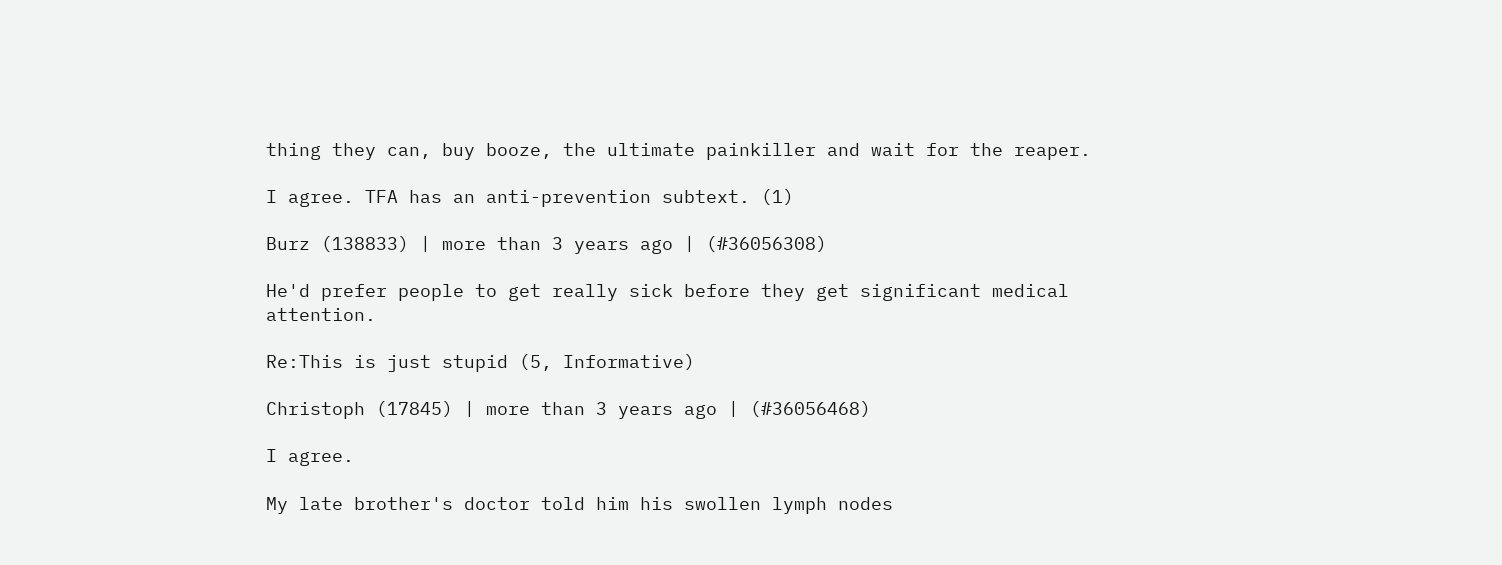thing they can, buy booze, the ultimate painkiller and wait for the reaper.

I agree. TFA has an anti-prevention subtext. (1)

Burz (138833) | more than 3 years ago | (#36056308)

He'd prefer people to get really sick before they get significant medical attention.

Re:This is just stupid (5, Informative)

Christoph (17845) | more than 3 years ago | (#36056468)

I agree.

My late brother's doctor told him his swollen lymph nodes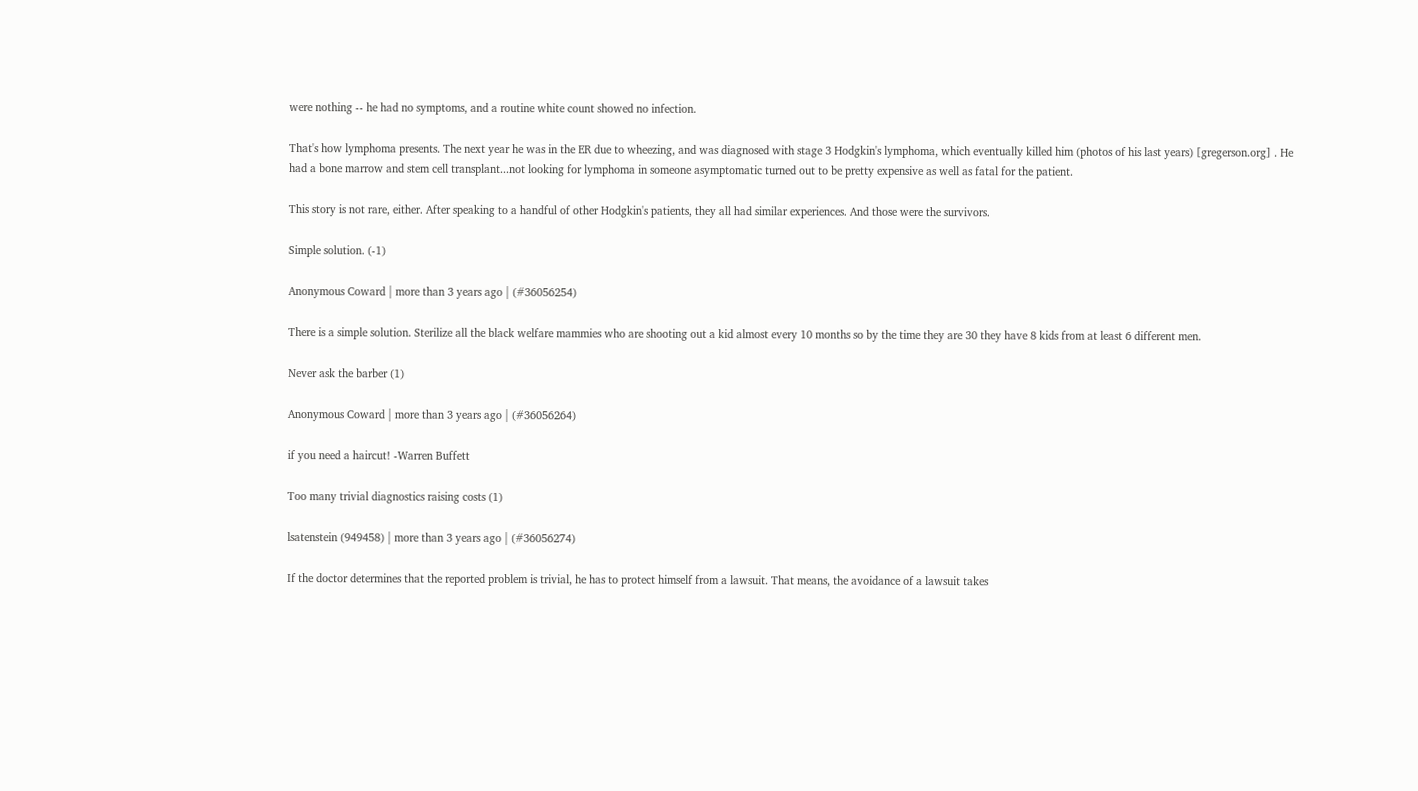were nothing -- he had no symptoms, and a routine white count showed no infection.

That's how lymphoma presents. The next year he was in the ER due to wheezing, and was diagnosed with stage 3 Hodgkin's lymphoma, which eventually killed him (photos of his last years) [gregerson.org] . He had a bone marrow and stem cell transplant...not looking for lymphoma in someone asymptomatic turned out to be pretty expensive as well as fatal for the patient.

This story is not rare, either. After speaking to a handful of other Hodgkin's patients, they all had similar experiences. And those were the survivors.

Simple solution. (-1)

Anonymous Coward | more than 3 years ago | (#36056254)

There is a simple solution. Sterilize all the black welfare mammies who are shooting out a kid almost every 10 months so by the time they are 30 they have 8 kids from at least 6 different men.

Never ask the barber (1)

Anonymous Coward | more than 3 years ago | (#36056264)

if you need a haircut! -Warren Buffett

Too many trivial diagnostics raising costs (1)

lsatenstein (949458) | more than 3 years ago | (#36056274)

If the doctor determines that the reported problem is trivial, he has to protect himself from a lawsuit. That means, the avoidance of a lawsuit takes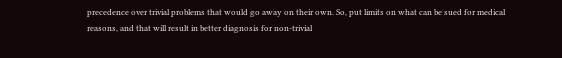precedence over trivial problems that would go away on their own. So, put limits on what can be sued for medical reasons, and that will result in better diagnosis for non-trivial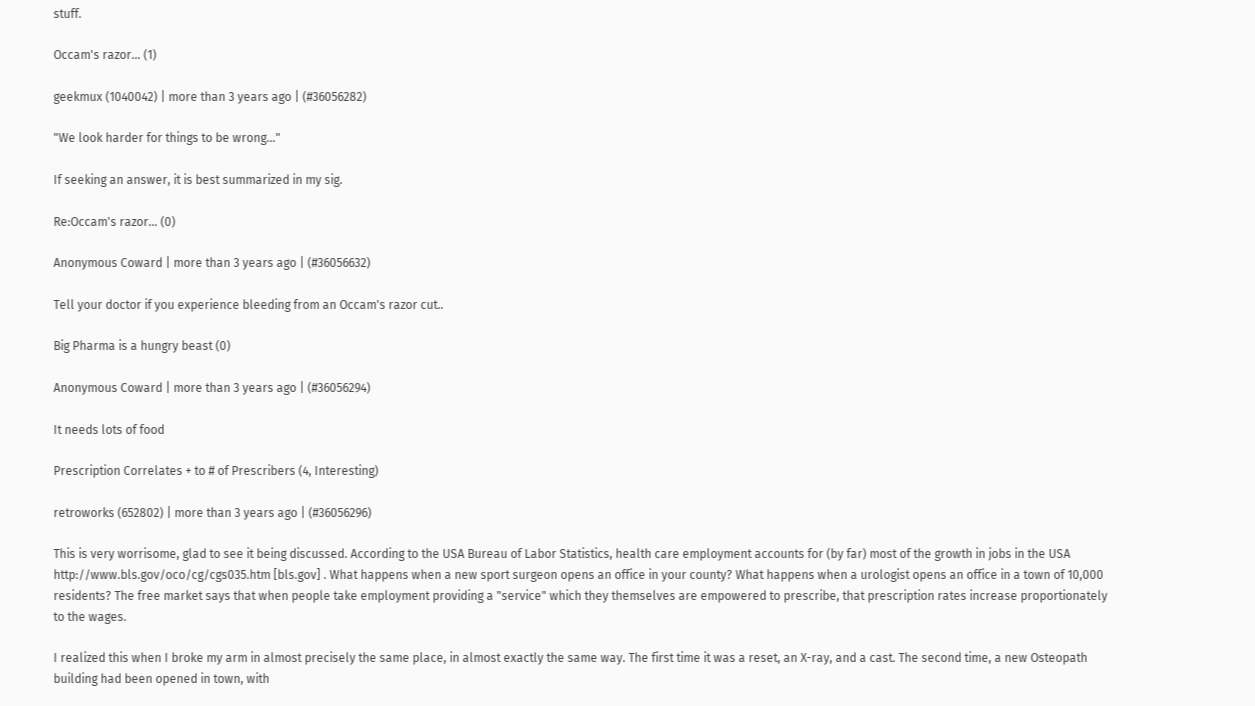stuff.

Occam's razor... (1)

geekmux (1040042) | more than 3 years ago | (#36056282)

"We look harder for things to be wrong..."

If seeking an answer, it is best summarized in my sig.

Re:Occam's razor... (0)

Anonymous Coward | more than 3 years ago | (#36056632)

Tell your doctor if you experience bleeding from an Occam's razor cut..

Big Pharma is a hungry beast (0)

Anonymous Coward | more than 3 years ago | (#36056294)

It needs lots of food

Prescription Correlates + to # of Prescribers (4, Interesting)

retroworks (652802) | more than 3 years ago | (#36056296)

This is very worrisome, glad to see it being discussed. According to the USA Bureau of Labor Statistics, health care employment accounts for (by far) most of the growth in jobs in the USA http://www.bls.gov/oco/cg/cgs035.htm [bls.gov] . What happens when a new sport surgeon opens an office in your county? What happens when a urologist opens an office in a town of 10,000 residents? The free market says that when people take employment providing a "service" which they themselves are empowered to prescribe, that prescription rates increase proportionately to the wages.

I realized this when I broke my arm in almost precisely the same place, in almost exactly the same way. The first time it was a reset, an X-ray, and a cast. The second time, a new Osteopath building had been opened in town, with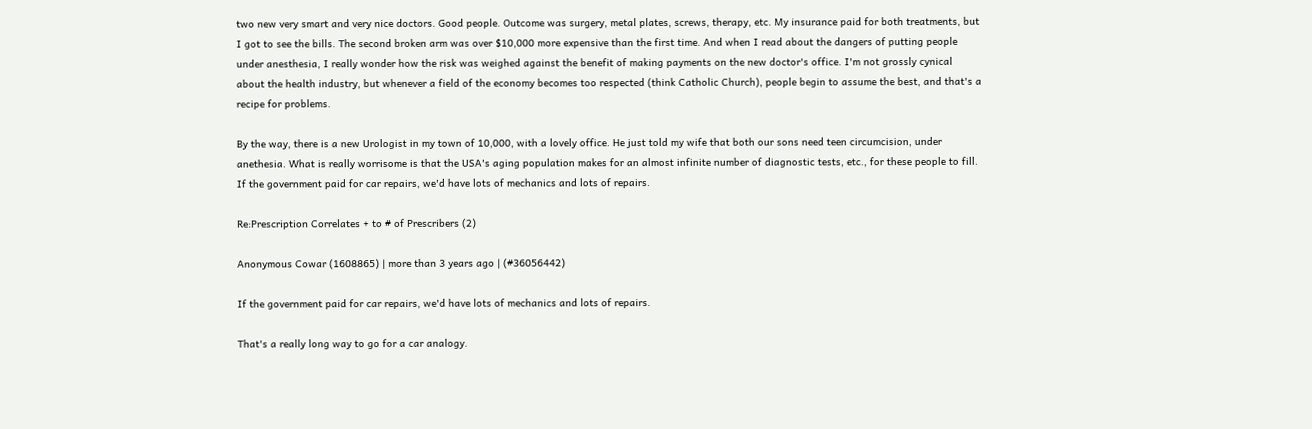two new very smart and very nice doctors. Good people. Outcome was surgery, metal plates, screws, therapy, etc. My insurance paid for both treatments, but I got to see the bills. The second broken arm was over $10,000 more expensive than the first time. And when I read about the dangers of putting people under anesthesia, I really wonder how the risk was weighed against the benefit of making payments on the new doctor's office. I'm not grossly cynical about the health industry, but whenever a field of the economy becomes too respected (think Catholic Church), people begin to assume the best, and that's a recipe for problems.

By the way, there is a new Urologist in my town of 10,000, with a lovely office. He just told my wife that both our sons need teen circumcision, under anethesia. What is really worrisome is that the USA's aging population makes for an almost infinite number of diagnostic tests, etc., for these people to fill. If the government paid for car repairs, we'd have lots of mechanics and lots of repairs.

Re:Prescription Correlates + to # of Prescribers (2)

Anonymous Cowar (1608865) | more than 3 years ago | (#36056442)

If the government paid for car repairs, we'd have lots of mechanics and lots of repairs.

That's a really long way to go for a car analogy.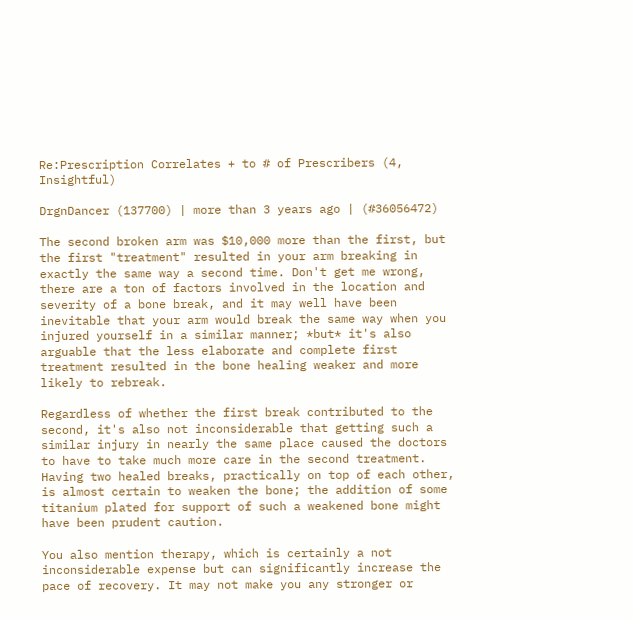Re:Prescription Correlates + to # of Prescribers (4, Insightful)

DrgnDancer (137700) | more than 3 years ago | (#36056472)

The second broken arm was $10,000 more than the first, but the first "treatment" resulted in your arm breaking in exactly the same way a second time. Don't get me wrong, there are a ton of factors involved in the location and severity of a bone break, and it may well have been inevitable that your arm would break the same way when you injured yourself in a similar manner; *but* it's also arguable that the less elaborate and complete first treatment resulted in the bone healing weaker and more likely to rebreak.

Regardless of whether the first break contributed to the second, it's also not inconsiderable that getting such a similar injury in nearly the same place caused the doctors to have to take much more care in the second treatment. Having two healed breaks, practically on top of each other, is almost certain to weaken the bone; the addition of some titanium plated for support of such a weakened bone might have been prudent caution.

You also mention therapy, which is certainly a not inconsiderable expense but can significantly increase the pace of recovery. It may not make you any stronger or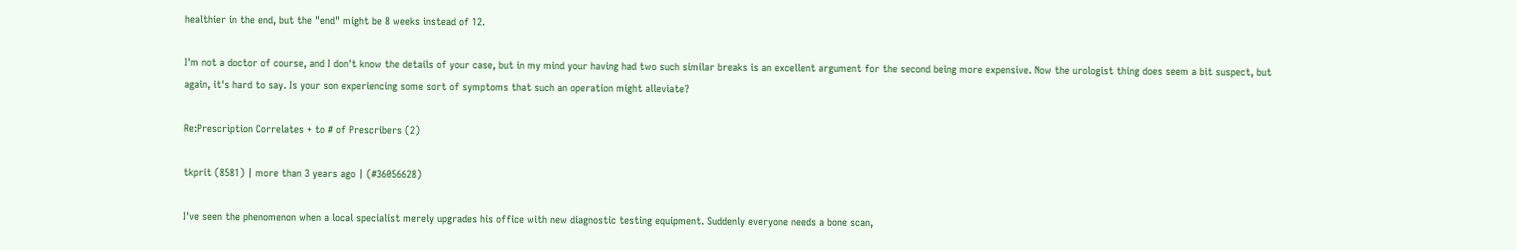healthier in the end, but the "end" might be 8 weeks instead of 12.

I'm not a doctor of course, and I don't know the details of your case, but in my mind your having had two such similar breaks is an excellent argument for the second being more expensive. Now the urologist thing does seem a bit suspect, but again, it's hard to say. Is your son experiencing some sort of symptoms that such an operation might alleviate?

Re:Prescription Correlates + to # of Prescribers (2)

tkprit (8581) | more than 3 years ago | (#36056628)

I've seen the phenomenon when a local specialist merely upgrades his office with new diagnostic testing equipment. Suddenly everyone needs a bone scan,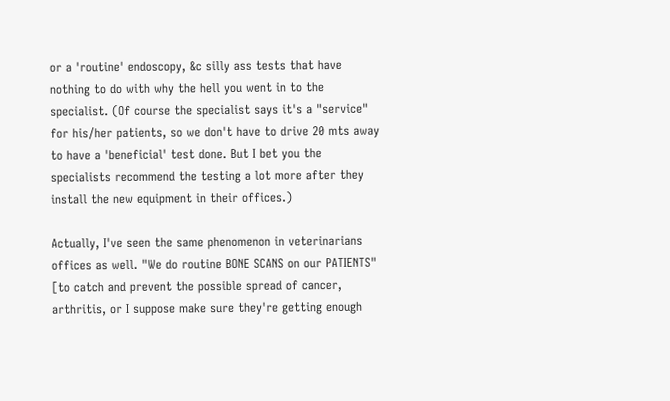or a 'routine' endoscopy, &c silly ass tests that have nothing to do with why the hell you went in to the specialist. (Of course the specialist says it's a "service" for his/her patients, so we don't have to drive 20 mts away to have a 'beneficial' test done. But I bet you the specialists recommend the testing a lot more after they install the new equipment in their offices.)

Actually, I've seen the same phenomenon in veterinarians offices as well. "We do routine BONE SCANS on our PATIENTS" [to catch and prevent the possible spread of cancer, arthritis, or I suppose make sure they're getting enough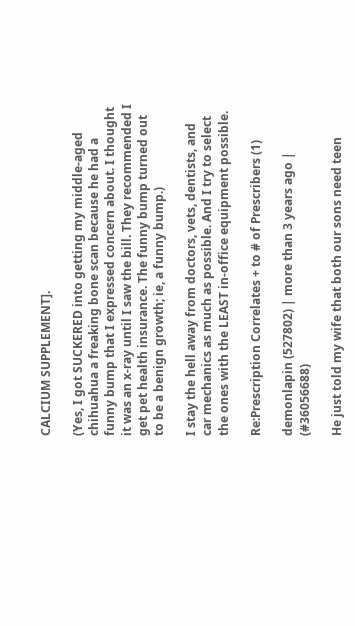CALCIUM SUPPLEMENT].

(Yes, I got SUCKERED into getting my middle-aged chihuahua a freaking bone scan because he had a funny bump that I expressed concern about. I thought it was an x-ray until I saw the bill. They recommended I get pet health insurance. The funny bump turned out to be a benign growth; ie, a funny bump.)

I stay the hell away from doctors, vets, dentists, and car mechanics as much as possible. And I try to select the ones with the LEAST in-office equipment possible.

Re:Prescription Correlates + to # of Prescribers (1)

demonlapin (527802) | more than 3 years ago | (#36056688)

He just told my wife that both our sons need teen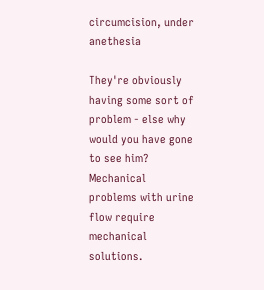circumcision, under anethesia

They're obviously having some sort of problem - else why would you have gone to see him? Mechanical problems with urine flow require mechanical solutions.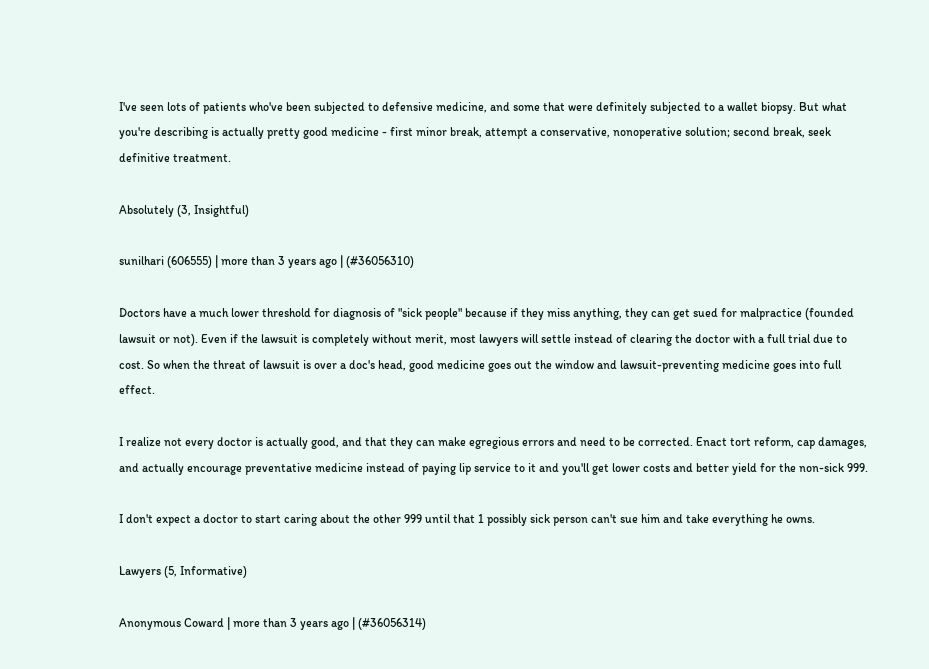I've seen lots of patients who've been subjected to defensive medicine, and some that were definitely subjected to a wallet biopsy. But what you're describing is actually pretty good medicine - first minor break, attempt a conservative, nonoperative solution; second break, seek definitive treatment.

Absolutely (3, Insightful)

sunilhari (606555) | more than 3 years ago | (#36056310)

Doctors have a much lower threshold for diagnosis of "sick people" because if they miss anything, they can get sued for malpractice (founded lawsuit or not). Even if the lawsuit is completely without merit, most lawyers will settle instead of clearing the doctor with a full trial due to cost. So when the threat of lawsuit is over a doc's head, good medicine goes out the window and lawsuit-preventing medicine goes into full effect.

I realize not every doctor is actually good, and that they can make egregious errors and need to be corrected. Enact tort reform, cap damages, and actually encourage preventative medicine instead of paying lip service to it and you'll get lower costs and better yield for the non-sick 999.

I don't expect a doctor to start caring about the other 999 until that 1 possibly sick person can't sue him and take everything he owns.

Lawyers (5, Informative)

Anonymous Coward | more than 3 years ago | (#36056314)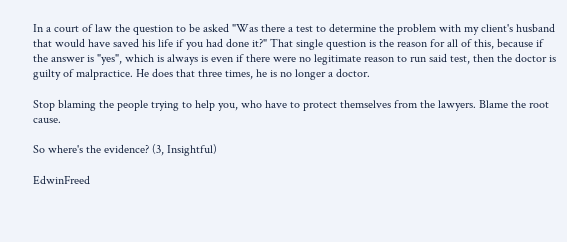In a court of law the question to be asked "Was there a test to determine the problem with my client's husband that would have saved his life if you had done it?" That single question is the reason for all of this, because if the answer is "yes", which is always is even if there were no legitimate reason to run said test, then the doctor is guilty of malpractice. He does that three times, he is no longer a doctor.

Stop blaming the people trying to help you, who have to protect themselves from the lawyers. Blame the root cause.

So where's the evidence? (3, Insightful)

EdwinFreed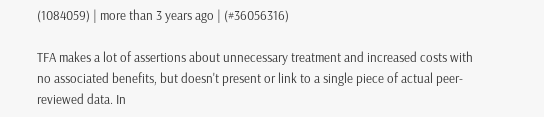(1084059) | more than 3 years ago | (#36056316)

TFA makes a lot of assertions about unnecessary treatment and increased costs with no associated benefits, but doesn't present or link to a single piece of actual peer-reviewed data. In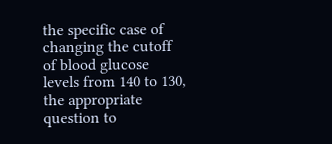the specific case of changing the cutoff of blood glucose levels from 140 to 130, the appropriate question to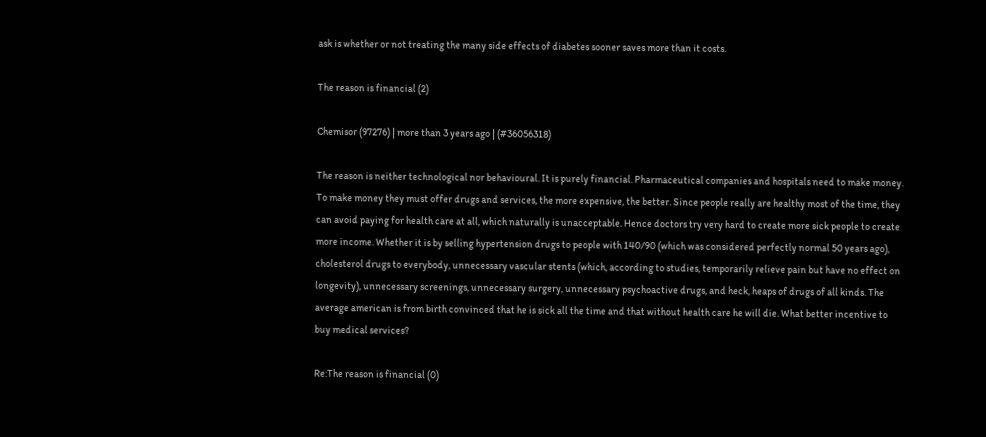ask is whether or not treating the many side effects of diabetes sooner saves more than it costs.

The reason is financial (2)

Chemisor (97276) | more than 3 years ago | (#36056318)

The reason is neither technological nor behavioural. It is purely financial. Pharmaceutical companies and hospitals need to make money. To make money they must offer drugs and services, the more expensive, the better. Since people really are healthy most of the time, they can avoid paying for health care at all, which naturally is unacceptable. Hence doctors try very hard to create more sick people to create more income. Whether it is by selling hypertension drugs to people with 140/90 (which was considered perfectly normal 50 years ago), cholesterol drugs to everybody, unnecessary vascular stents (which, according to studies, temporarily relieve pain but have no effect on longevity), unnecessary screenings, unnecessary surgery, unnecessary psychoactive drugs, and heck, heaps of drugs of all kinds. The average american is from birth convinced that he is sick all the time and that without health care he will die. What better incentive to buy medical services?

Re:The reason is financial (0)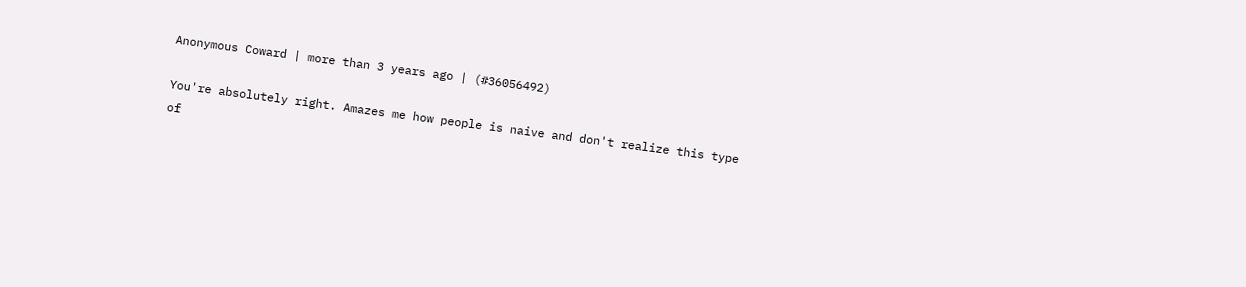Anonymous Coward | more than 3 years ago | (#36056492)

You're absolutely right. Amazes me how people is naive and don't realize this type of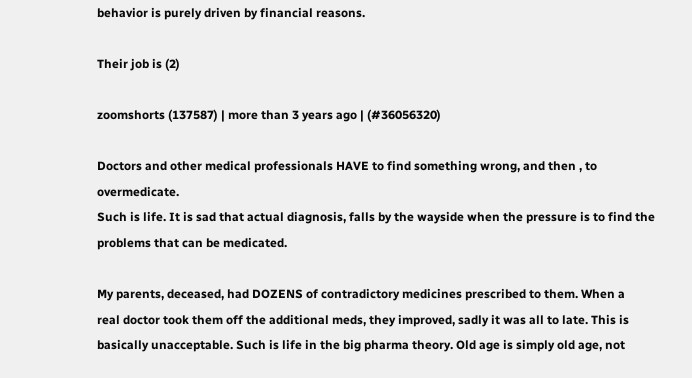behavior is purely driven by financial reasons.

Their job is (2)

zoomshorts (137587) | more than 3 years ago | (#36056320)

Doctors and other medical professionals HAVE to find something wrong, and then , to overmedicate.
Such is life. It is sad that actual diagnosis, falls by the wayside when the pressure is to find the
problems that can be medicated.

My parents, deceased, had DOZENS of contradictory medicines prescribed to them. When a
real doctor took them off the additional meds, they improved, sadly it was all to late. This is
basically unacceptable. Such is life in the big pharma theory. Old age is simply old age, not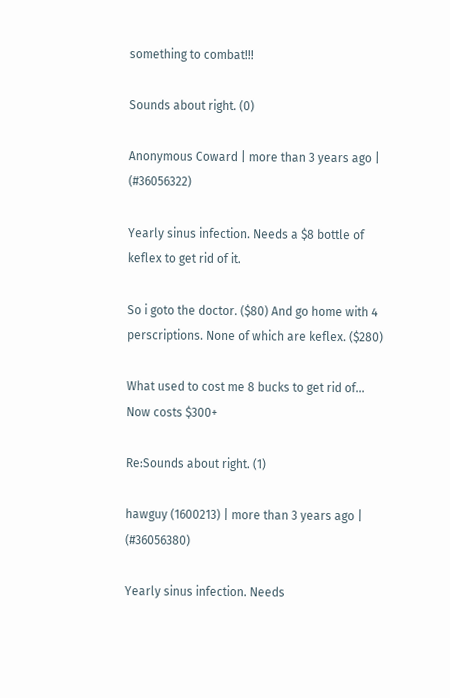something to combat!!!

Sounds about right. (0)

Anonymous Coward | more than 3 years ago | (#36056322)

Yearly sinus infection. Needs a $8 bottle of keflex to get rid of it.

So i goto the doctor. ($80) And go home with 4 perscriptions. None of which are keflex. ($280)

What used to cost me 8 bucks to get rid of... Now costs $300+

Re:Sounds about right. (1)

hawguy (1600213) | more than 3 years ago | (#36056380)

Yearly sinus infection. Needs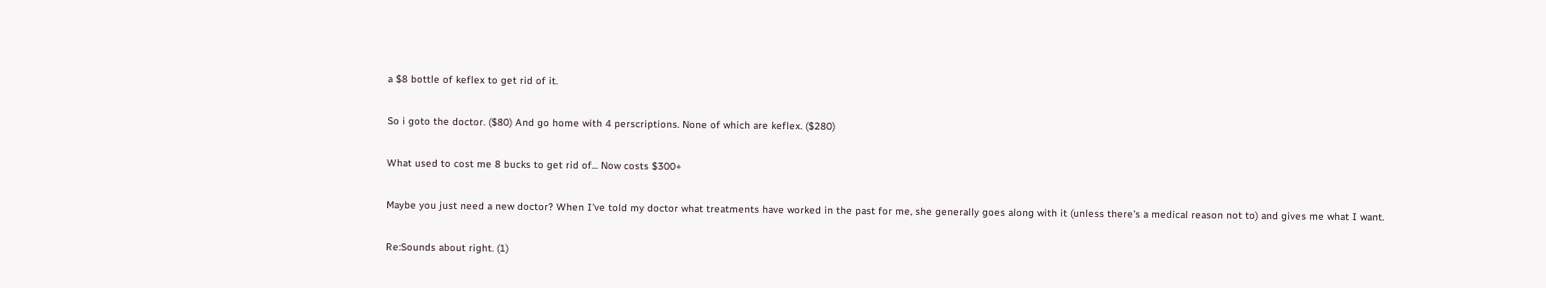a $8 bottle of keflex to get rid of it.

So i goto the doctor. ($80) And go home with 4 perscriptions. None of which are keflex. ($280)

What used to cost me 8 bucks to get rid of... Now costs $300+

Maybe you just need a new doctor? When I've told my doctor what treatments have worked in the past for me, she generally goes along with it (unless there's a medical reason not to) and gives me what I want.

Re:Sounds about right. (1)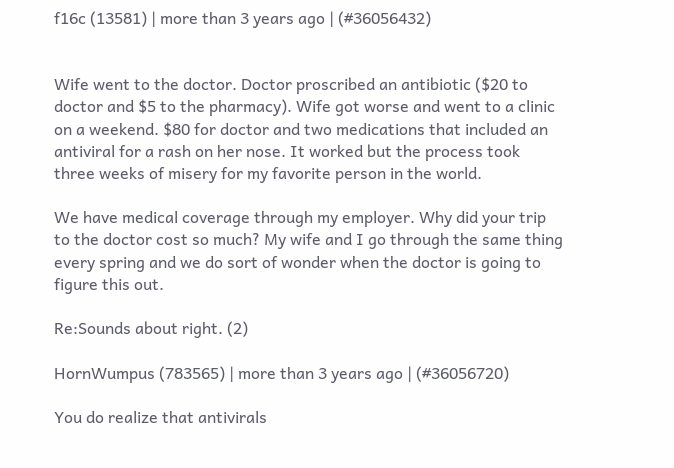f16c (13581) | more than 3 years ago | (#36056432)


Wife went to the doctor. Doctor proscribed an antibiotic ($20 to doctor and $5 to the pharmacy). Wife got worse and went to a clinic on a weekend. $80 for doctor and two medications that included an antiviral for a rash on her nose. It worked but the process took three weeks of misery for my favorite person in the world.

We have medical coverage through my employer. Why did your trip to the doctor cost so much? My wife and I go through the same thing every spring and we do sort of wonder when the doctor is going to figure this out.

Re:Sounds about right. (2)

HornWumpus (783565) | more than 3 years ago | (#36056720)

You do realize that antivirals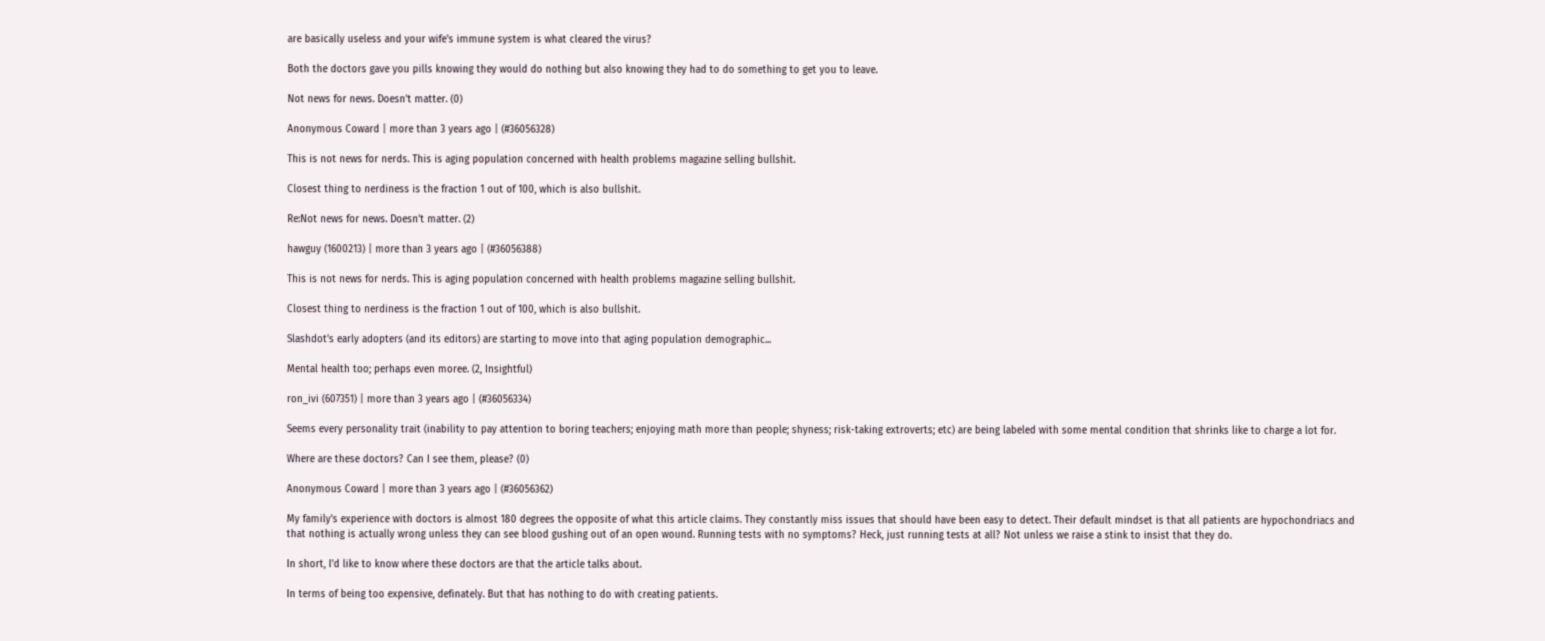are basically useless and your wife's immune system is what cleared the virus?

Both the doctors gave you pills knowing they would do nothing but also knowing they had to do something to get you to leave.

Not news for news. Doesn't matter. (0)

Anonymous Coward | more than 3 years ago | (#36056328)

This is not news for nerds. This is aging population concerned with health problems magazine selling bullshit.

Closest thing to nerdiness is the fraction 1 out of 100, which is also bullshit.

Re:Not news for news. Doesn't matter. (2)

hawguy (1600213) | more than 3 years ago | (#36056388)

This is not news for nerds. This is aging population concerned with health problems magazine selling bullshit.

Closest thing to nerdiness is the fraction 1 out of 100, which is also bullshit.

Slashdot's early adopters (and its editors) are starting to move into that aging population demographic...

Mental health too; perhaps even moree. (2, Insightful)

ron_ivi (607351) | more than 3 years ago | (#36056334)

Seems every personality trait (inability to pay attention to boring teachers; enjoying math more than people; shyness; risk-taking extroverts; etc) are being labeled with some mental condition that shrinks like to charge a lot for.

Where are these doctors? Can I see them, please? (0)

Anonymous Coward | more than 3 years ago | (#36056362)

My family's experience with doctors is almost 180 degrees the opposite of what this article claims. They constantly miss issues that should have been easy to detect. Their default mindset is that all patients are hypochondriacs and that nothing is actually wrong unless they can see blood gushing out of an open wound. Running tests with no symptoms? Heck, just running tests at all? Not unless we raise a stink to insist that they do.

In short, I'd like to know where these doctors are that the article talks about.

In terms of being too expensive, definately. But that has nothing to do with creating patients.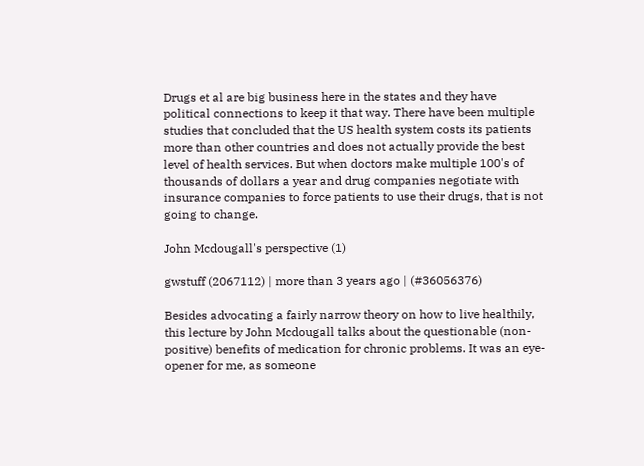Drugs et al are big business here in the states and they have political connections to keep it that way. There have been multiple studies that concluded that the US health system costs its patients more than other countries and does not actually provide the best level of health services. But when doctors make multiple 100's of thousands of dollars a year and drug companies negotiate with insurance companies to force patients to use their drugs, that is not going to change.

John Mcdougall's perspective (1)

gwstuff (2067112) | more than 3 years ago | (#36056376)

Besides advocating a fairly narrow theory on how to live healthily, this lecture by John Mcdougall talks about the questionable (non-positive) benefits of medication for chronic problems. It was an eye-opener for me, as someone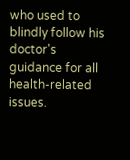who used to blindly follow his doctor's guidance for all health-related issues.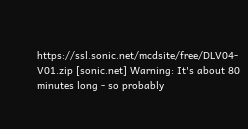https://ssl.sonic.net/mcdsite/free/DLV04-V01.zip [sonic.net] Warning: It's about 80 minutes long - so probably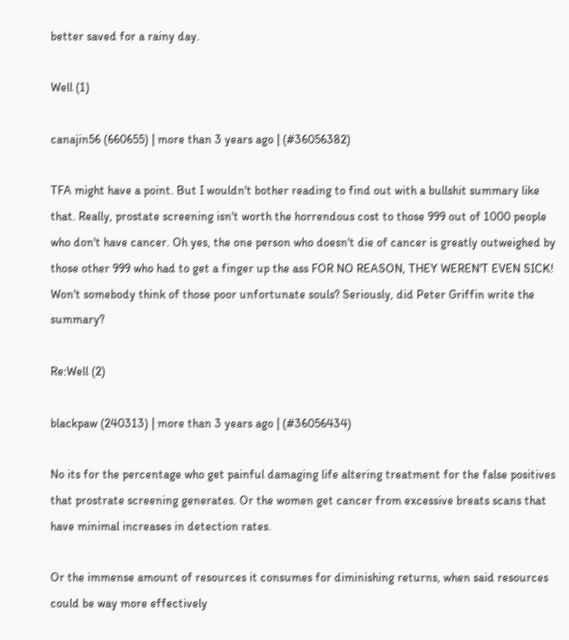better saved for a rainy day.

Well (1)

canajin56 (660655) | more than 3 years ago | (#36056382)

TFA might have a point. But I wouldn't bother reading to find out with a bullshit summary like that. Really, prostate screening isn't worth the horrendous cost to those 999 out of 1000 people who don't have cancer. Oh yes, the one person who doesn't die of cancer is greatly outweighed by those other 999 who had to get a finger up the ass FOR NO REASON, THEY WEREN'T EVEN SICK! Won't somebody think of those poor unfortunate souls? Seriously, did Peter Griffin write the summary?

Re:Well (2)

blackpaw (240313) | more than 3 years ago | (#36056434)

No its for the percentage who get painful damaging life altering treatment for the false positives that prostrate screening generates. Or the women get cancer from excessive breats scans that have minimal increases in detection rates.

Or the immense amount of resources it consumes for diminishing returns, when said resources could be way more effectively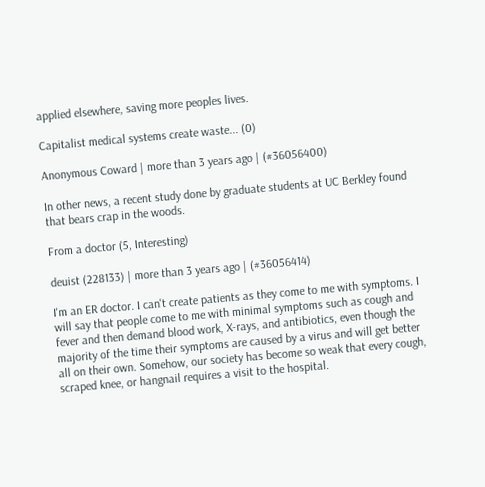applied elsewhere, saving more peoples lives.

Capitalist medical systems create waste... (0)

Anonymous Coward | more than 3 years ago | (#36056400)

In other news, a recent study done by graduate students at UC Berkley found that bears crap in the woods.

From a doctor (5, Interesting)

deuist (228133) | more than 3 years ago | (#36056414)

I'm an ER doctor. I can't create patients as they come to me with symptoms. I will say that people come to me with minimal symptoms such as cough and fever and then demand blood work, X-rays, and antibiotics, even though the majority of the time their symptoms are caused by a virus and will get better all on their own. Somehow, our society has become so weak that every cough, scraped knee, or hangnail requires a visit to the hospital.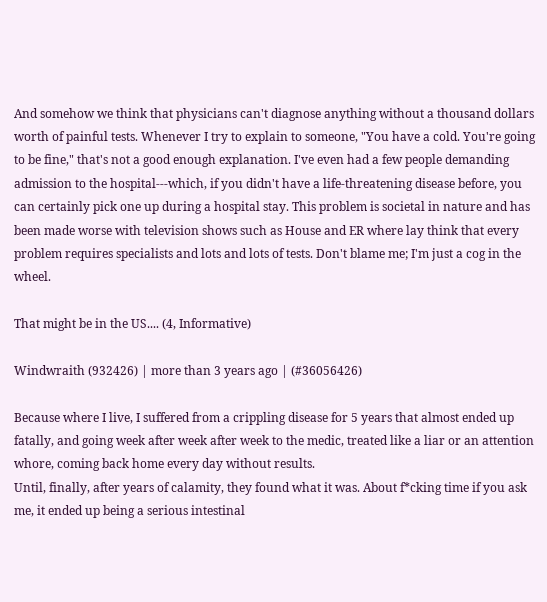And somehow we think that physicians can't diagnose anything without a thousand dollars worth of painful tests. Whenever I try to explain to someone, "You have a cold. You're going to be fine," that's not a good enough explanation. I've even had a few people demanding admission to the hospital---which, if you didn't have a life-threatening disease before, you can certainly pick one up during a hospital stay. This problem is societal in nature and has been made worse with television shows such as House and ER where lay think that every problem requires specialists and lots and lots of tests. Don't blame me; I'm just a cog in the wheel.

That might be in the US.... (4, Informative)

Windwraith (932426) | more than 3 years ago | (#36056426)

Because where I live, I suffered from a crippling disease for 5 years that almost ended up fatally, and going week after week after week to the medic, treated like a liar or an attention whore, coming back home every day without results.
Until, finally, after years of calamity, they found what it was. About f*cking time if you ask me, it ended up being a serious intestinal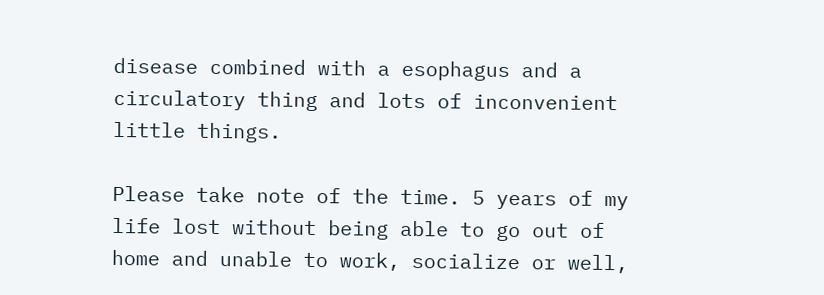disease combined with a esophagus and a circulatory thing and lots of inconvenient little things.

Please take note of the time. 5 years of my life lost without being able to go out of home and unable to work, socialize or well,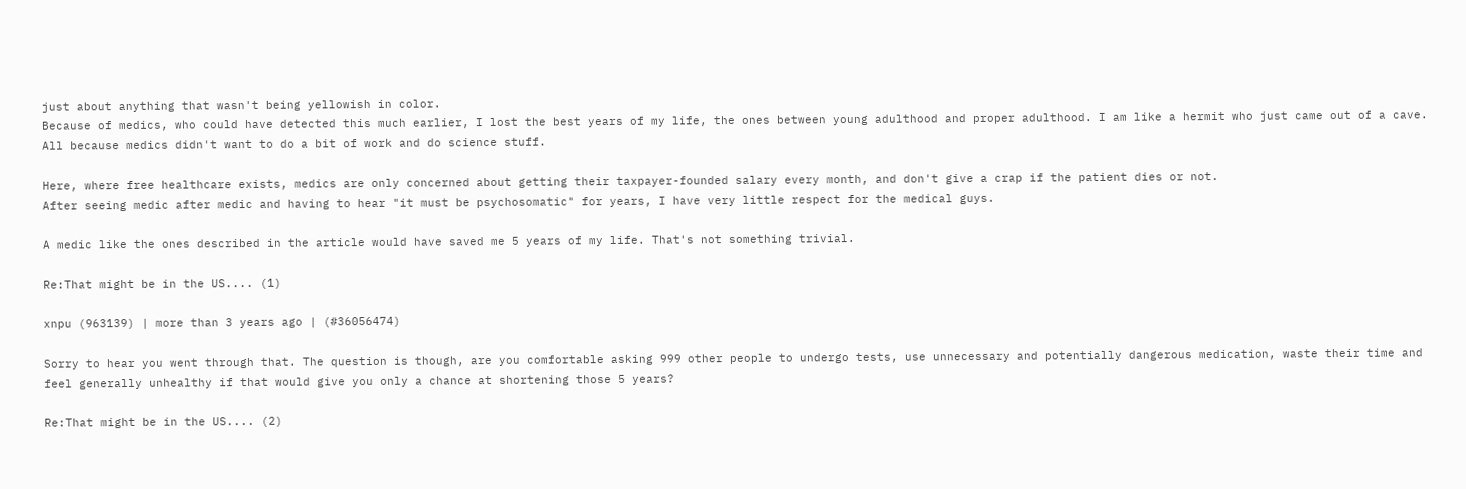just about anything that wasn't being yellowish in color.
Because of medics, who could have detected this much earlier, I lost the best years of my life, the ones between young adulthood and proper adulthood. I am like a hermit who just came out of a cave. All because medics didn't want to do a bit of work and do science stuff.

Here, where free healthcare exists, medics are only concerned about getting their taxpayer-founded salary every month, and don't give a crap if the patient dies or not.
After seeing medic after medic and having to hear "it must be psychosomatic" for years, I have very little respect for the medical guys.

A medic like the ones described in the article would have saved me 5 years of my life. That's not something trivial.

Re:That might be in the US.... (1)

xnpu (963139) | more than 3 years ago | (#36056474)

Sorry to hear you went through that. The question is though, are you comfortable asking 999 other people to undergo tests, use unnecessary and potentially dangerous medication, waste their time and feel generally unhealthy if that would give you only a chance at shortening those 5 years?

Re:That might be in the US.... (2)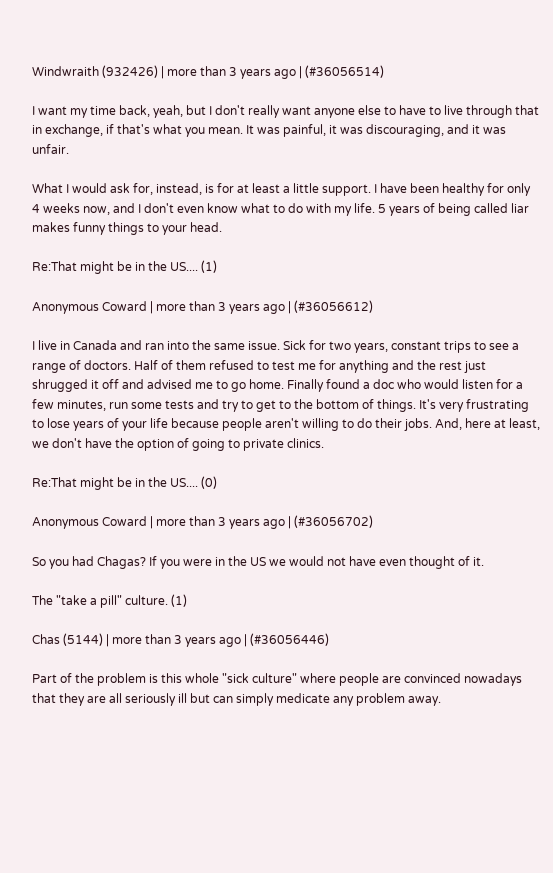Windwraith (932426) | more than 3 years ago | (#36056514)

I want my time back, yeah, but I don't really want anyone else to have to live through that in exchange, if that's what you mean. It was painful, it was discouraging, and it was unfair.

What I would ask for, instead, is for at least a little support. I have been healthy for only 4 weeks now, and I don't even know what to do with my life. 5 years of being called liar makes funny things to your head.

Re:That might be in the US.... (1)

Anonymous Coward | more than 3 years ago | (#36056612)

I live in Canada and ran into the same issue. Sick for two years, constant trips to see a range of doctors. Half of them refused to test me for anything and the rest just shrugged it off and advised me to go home. Finally found a doc who would listen for a few minutes, run some tests and try to get to the bottom of things. It's very frustrating to lose years of your life because people aren't willing to do their jobs. And, here at least, we don't have the option of going to private clinics.

Re:That might be in the US.... (0)

Anonymous Coward | more than 3 years ago | (#36056702)

So you had Chagas? If you were in the US we would not have even thought of it.

The "take a pill" culture. (1)

Chas (5144) | more than 3 years ago | (#36056446)

Part of the problem is this whole "sick culture" where people are convinced nowadays that they are all seriously ill but can simply medicate any problem away.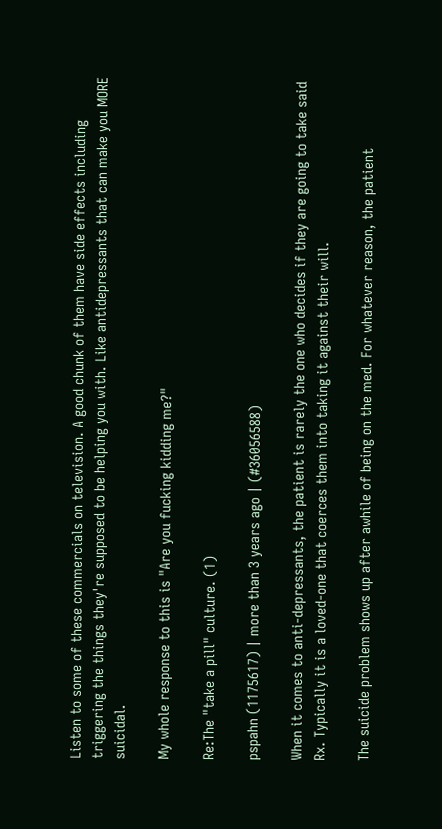Listen to some of these commercials on television. A good chunk of them have side effects including triggering the things they're supposed to be helping you with. Like antidepressants that can make you MORE suicidal.

My whole response to this is "Are you fucking kidding me?"

Re:The "take a pill" culture. (1)

pspahn (1175617) | more than 3 years ago | (#36056588)

When it comes to anti-depressants, the patient is rarely the one who decides if they are going to take said Rx. Typically it is a loved-one that coerces them into taking it against their will.

The suicide problem shows up after awhile of being on the med. For whatever reason, the patient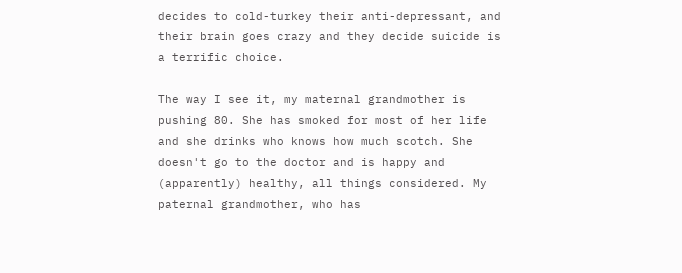decides to cold-turkey their anti-depressant, and their brain goes crazy and they decide suicide is a terrific choice.

The way I see it, my maternal grandmother is pushing 80. She has smoked for most of her life and she drinks who knows how much scotch. She doesn't go to the doctor and is happy and (apparently) healthy, all things considered. My paternal grandmother, who has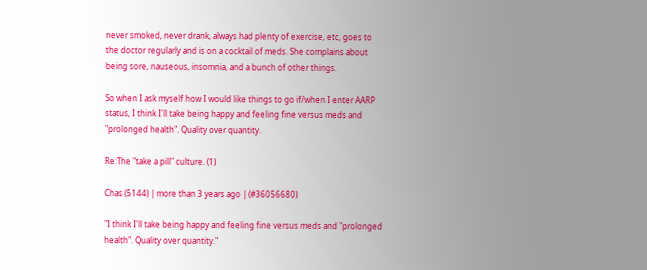never smoked, never drank, always had plenty of exercise, etc, goes to the doctor regularly and is on a cocktail of meds. She complains about being sore, nauseous, insomnia, and a bunch of other things.

So when I ask myself how I would like things to go if/when I enter AARP status, I think I'll take being happy and feeling fine versus meds and "prolonged health". Quality over quantity.

Re:The "take a pill" culture. (1)

Chas (5144) | more than 3 years ago | (#36056680)

"I think I'll take being happy and feeling fine versus meds and "prolonged health". Quality over quantity."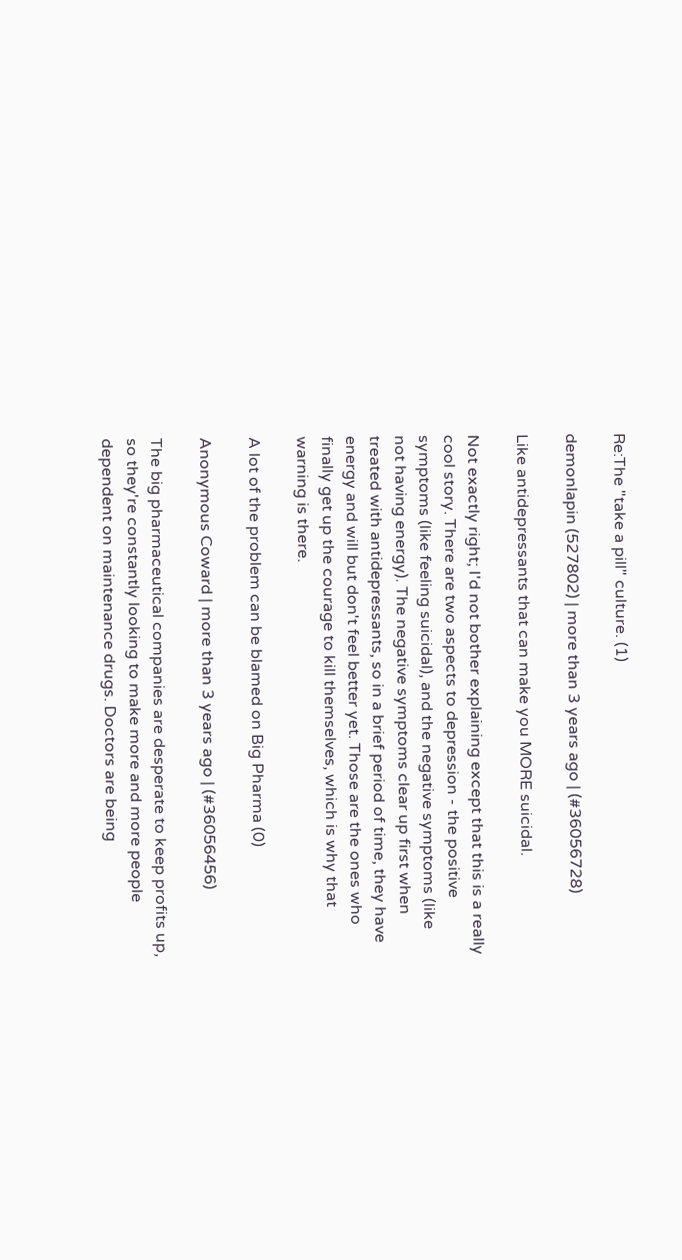Re:The "take a pill" culture. (1)

demonlapin (527802) | more than 3 years ago | (#36056728)

Like antidepressants that can make you MORE suicidal.

Not exactly right; I'd not bother explaining except that this is a really cool story. There are two aspects to depression - the positive symptoms (like feeling suicidal), and the negative symptoms (like not having energy). The negative symptoms clear up first when treated with antidepressants, so in a brief period of time, they have energy and will but don't feel better yet. Those are the ones who finally get up the courage to kill themselves, which is why that warning is there.

A lot of the problem can be blamed on Big Pharma (0)

Anonymous Coward | more than 3 years ago | (#36056456)

The big pharmaceutical companies are desperate to keep profits up, so they're constantly looking to make more and more people dependent on maintenance drugs. Doctors are being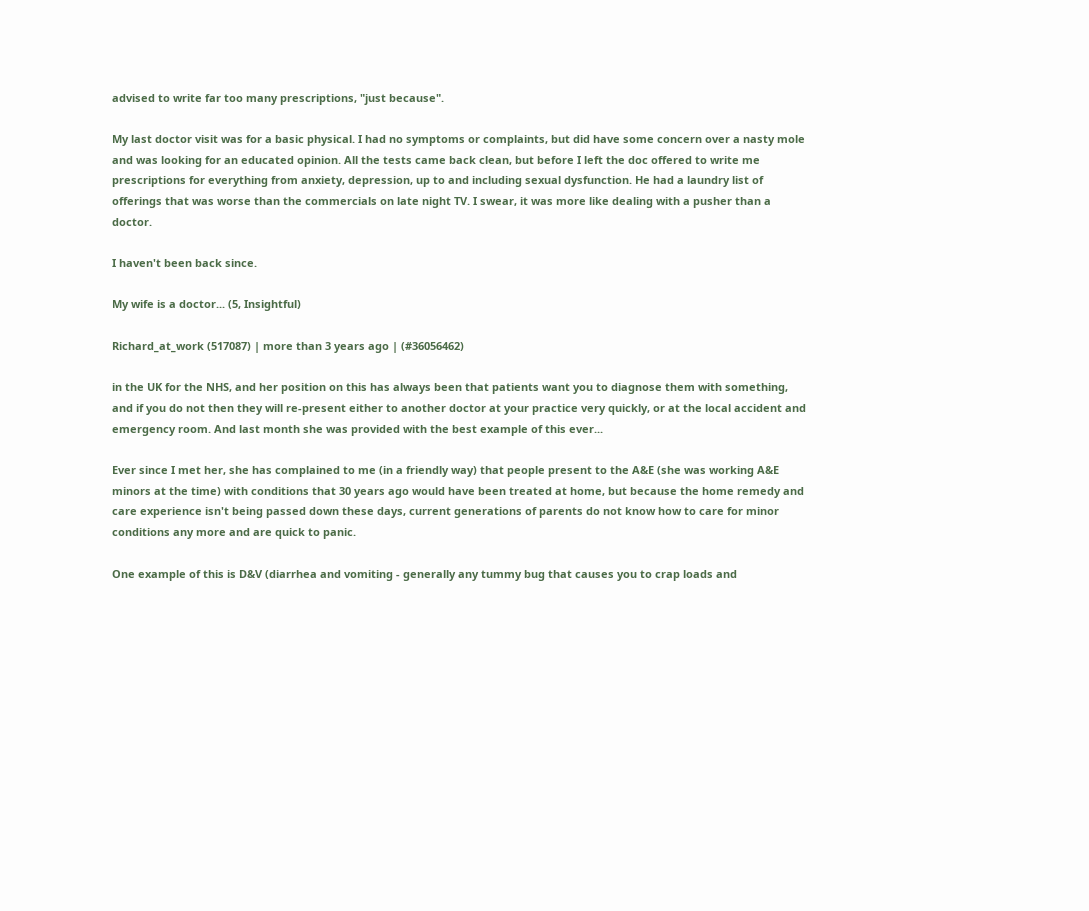advised to write far too many prescriptions, "just because".

My last doctor visit was for a basic physical. I had no symptoms or complaints, but did have some concern over a nasty mole and was looking for an educated opinion. All the tests came back clean, but before I left the doc offered to write me prescriptions for everything from anxiety, depression, up to and including sexual dysfunction. He had a laundry list of offerings that was worse than the commercials on late night TV. I swear, it was more like dealing with a pusher than a doctor.

I haven't been back since.

My wife is a doctor... (5, Insightful)

Richard_at_work (517087) | more than 3 years ago | (#36056462)

in the UK for the NHS, and her position on this has always been that patients want you to diagnose them with something, and if you do not then they will re-present either to another doctor at your practice very quickly, or at the local accident and emergency room. And last month she was provided with the best example of this ever...

Ever since I met her, she has complained to me (in a friendly way) that people present to the A&E (she was working A&E minors at the time) with conditions that 30 years ago would have been treated at home, but because the home remedy and care experience isn't being passed down these days, current generations of parents do not know how to care for minor conditions any more and are quick to panic.

One example of this is D&V (diarrhea and vomiting - generally any tummy bug that causes you to crap loads and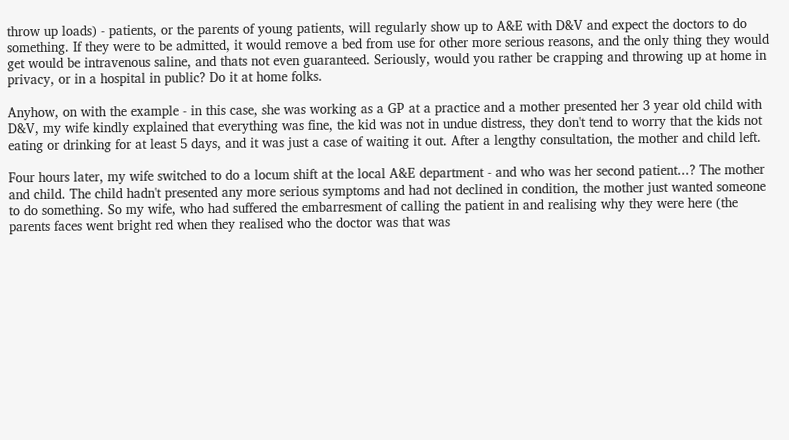throw up loads) - patients, or the parents of young patients, will regularly show up to A&E with D&V and expect the doctors to do something. If they were to be admitted, it would remove a bed from use for other more serious reasons, and the only thing they would get would be intravenous saline, and thats not even guaranteed. Seriously, would you rather be crapping and throwing up at home in privacy, or in a hospital in public? Do it at home folks.

Anyhow, on with the example - in this case, she was working as a GP at a practice and a mother presented her 3 year old child with D&V, my wife kindly explained that everything was fine, the kid was not in undue distress, they don't tend to worry that the kids not eating or drinking for at least 5 days, and it was just a case of waiting it out. After a lengthy consultation, the mother and child left.

Four hours later, my wife switched to do a locum shift at the local A&E department - and who was her second patient...? The mother and child. The child hadn't presented any more serious symptoms and had not declined in condition, the mother just wanted someone to do something. So my wife, who had suffered the embarresment of calling the patient in and realising why they were here (the parents faces went bright red when they realised who the doctor was that was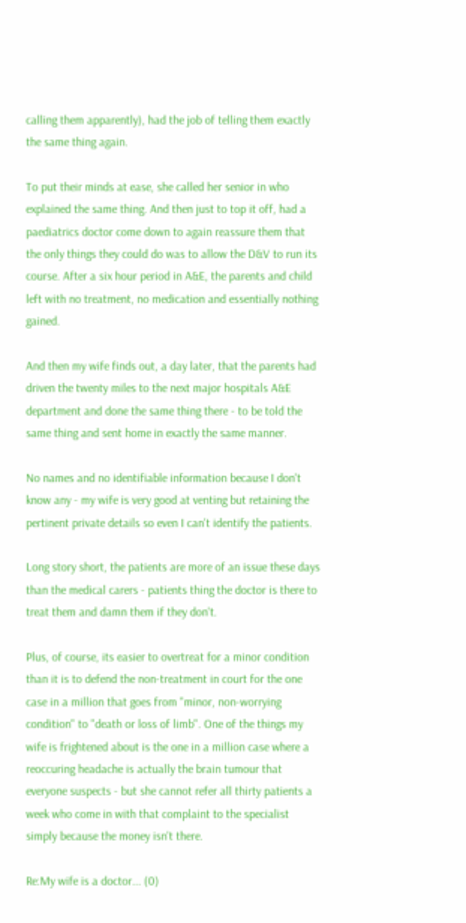calling them apparently), had the job of telling them exactly the same thing again.

To put their minds at ease, she called her senior in who explained the same thing. And then just to top it off, had a paediatrics doctor come down to again reassure them that the only things they could do was to allow the D&V to run its course. After a six hour period in A&E, the parents and child left with no treatment, no medication and essentially nothing gained.

And then my wife finds out, a day later, that the parents had driven the twenty miles to the next major hospitals A&E department and done the same thing there - to be told the same thing and sent home in exactly the same manner.

No names and no identifiable information because I don't know any - my wife is very good at venting but retaining the pertinent private details so even I can't identify the patients.

Long story short, the patients are more of an issue these days than the medical carers - patients thing the doctor is there to treat them and damn them if they don't.

Plus, of course, its easier to overtreat for a minor condition than it is to defend the non-treatment in court for the one case in a million that goes from "minor, non-worrying condition" to "death or loss of limb". One of the things my wife is frightened about is the one in a million case where a reoccuring headache is actually the brain tumour that everyone suspects - but she cannot refer all thirty patients a week who come in with that complaint to the specialist simply because the money isn't there.

Re:My wife is a doctor... (0)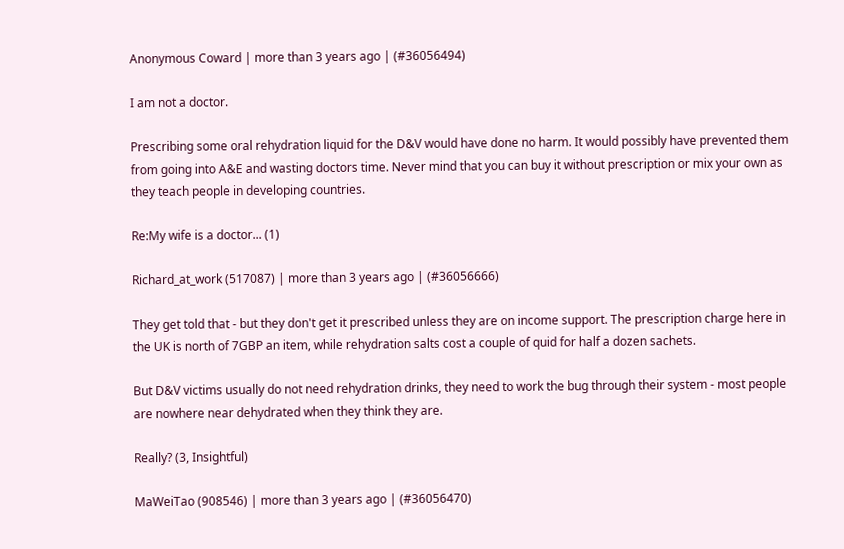Anonymous Coward | more than 3 years ago | (#36056494)

I am not a doctor.

Prescribing some oral rehydration liquid for the D&V would have done no harm. It would possibly have prevented them from going into A&E and wasting doctors time. Never mind that you can buy it without prescription or mix your own as they teach people in developing countries.

Re:My wife is a doctor... (1)

Richard_at_work (517087) | more than 3 years ago | (#36056666)

They get told that - but they don't get it prescribed unless they are on income support. The prescription charge here in the UK is north of 7GBP an item, while rehydration salts cost a couple of quid for half a dozen sachets.

But D&V victims usually do not need rehydration drinks, they need to work the bug through their system - most people are nowhere near dehydrated when they think they are.

Really? (3, Insightful)

MaWeiTao (908546) | more than 3 years ago | (#36056470)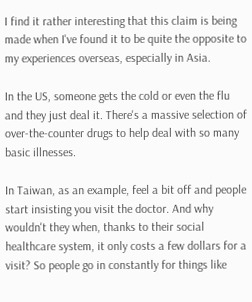I find it rather interesting that this claim is being made when I've found it to be quite the opposite to my experiences overseas, especially in Asia.

In the US, someone gets the cold or even the flu and they just deal it. There's a massive selection of over-the-counter drugs to help deal with so many basic illnesses.

In Taiwan, as an example, feel a bit off and people start insisting you visit the doctor. And why wouldn't they when, thanks to their social healthcare system, it only costs a few dollars for a visit? So people go in constantly for things like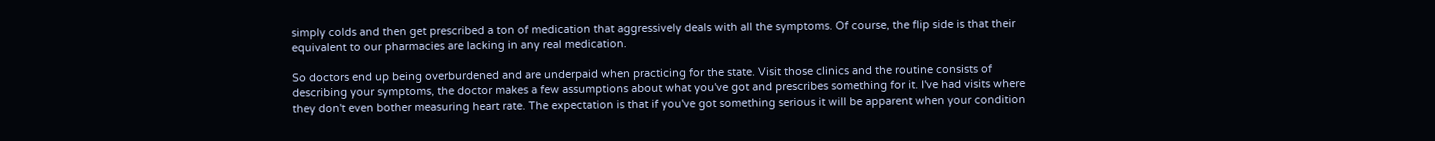simply colds and then get prescribed a ton of medication that aggressively deals with all the symptoms. Of course, the flip side is that their equivalent to our pharmacies are lacking in any real medication.

So doctors end up being overburdened and are underpaid when practicing for the state. Visit those clinics and the routine consists of describing your symptoms, the doctor makes a few assumptions about what you've got and prescribes something for it. I've had visits where they don't even bother measuring heart rate. The expectation is that if you've got something serious it will be apparent when your condition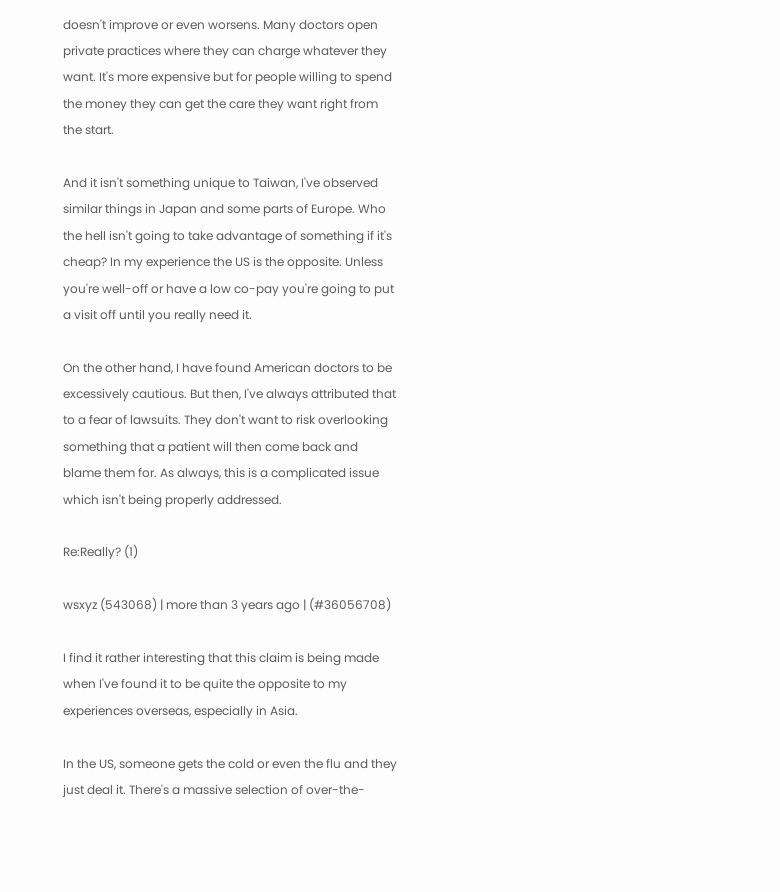doesn't improve or even worsens. Many doctors open private practices where they can charge whatever they want. It's more expensive but for people willing to spend the money they can get the care they want right from the start.

And it isn't something unique to Taiwan, I've observed similar things in Japan and some parts of Europe. Who the hell isn't going to take advantage of something if it's cheap? In my experience the US is the opposite. Unless you're well-off or have a low co-pay you're going to put a visit off until you really need it.

On the other hand, I have found American doctors to be excessively cautious. But then, I've always attributed that to a fear of lawsuits. They don't want to risk overlooking something that a patient will then come back and blame them for. As always, this is a complicated issue which isn't being properly addressed.

Re:Really? (1)

wsxyz (543068) | more than 3 years ago | (#36056708)

I find it rather interesting that this claim is being made when I've found it to be quite the opposite to my experiences overseas, especially in Asia.

In the US, someone gets the cold or even the flu and they just deal it. There's a massive selection of over-the-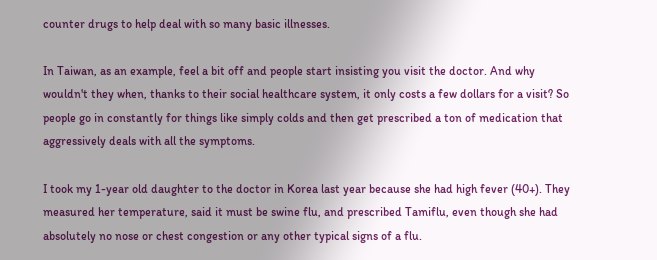counter drugs to help deal with so many basic illnesses.

In Taiwan, as an example, feel a bit off and people start insisting you visit the doctor. And why wouldn't they when, thanks to their social healthcare system, it only costs a few dollars for a visit? So people go in constantly for things like simply colds and then get prescribed a ton of medication that aggressively deals with all the symptoms.

I took my 1-year old daughter to the doctor in Korea last year because she had high fever (40+). They measured her temperature, said it must be swine flu, and prescribed Tamiflu, even though she had absolutely no nose or chest congestion or any other typical signs of a flu.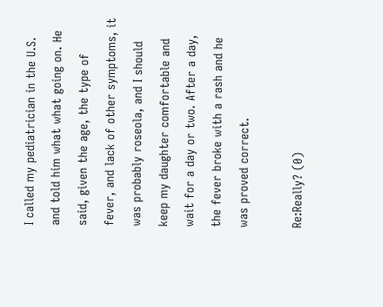I called my pediatrician in the U.S. and told him what what going on. He said, given the age, the type of fever, and lack of other symptoms, it was probably roseola, and I should keep my daughter comfortable and wait for a day or two. After a day, the fever broke with a rash and he was proved correct.

Re:Really? (0)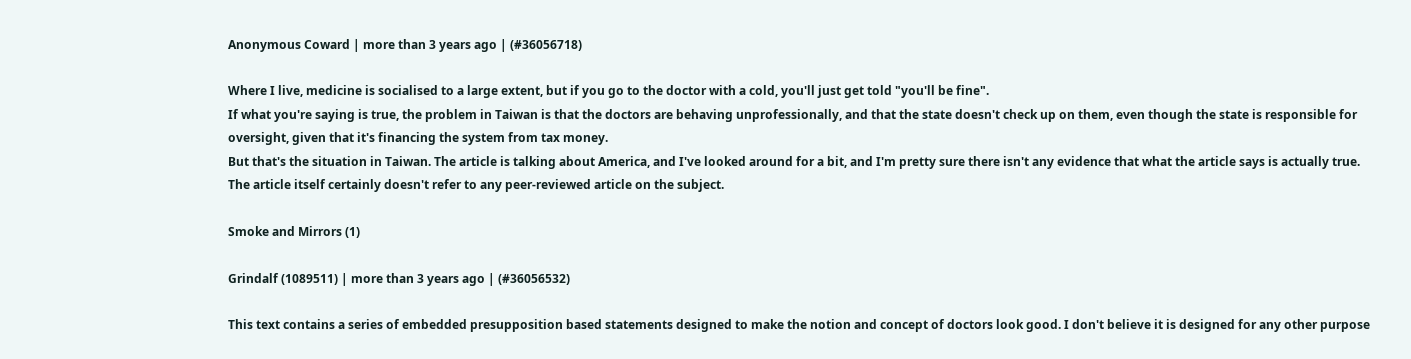Anonymous Coward | more than 3 years ago | (#36056718)

Where I live, medicine is socialised to a large extent, but if you go to the doctor with a cold, you'll just get told "you'll be fine".
If what you're saying is true, the problem in Taiwan is that the doctors are behaving unprofessionally, and that the state doesn't check up on them, even though the state is responsible for oversight, given that it's financing the system from tax money.
But that's the situation in Taiwan. The article is talking about America, and I've looked around for a bit, and I'm pretty sure there isn't any evidence that what the article says is actually true. The article itself certainly doesn't refer to any peer-reviewed article on the subject.

Smoke and Mirrors (1)

Grindalf (1089511) | more than 3 years ago | (#36056532)

This text contains a series of embedded presupposition based statements designed to make the notion and concept of doctors look good. I don't believe it is designed for any other purpose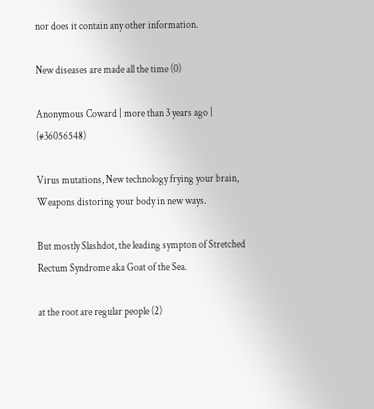nor does it contain any other information.

New diseases are made all the time (0)

Anonymous Coward | more than 3 years ago | (#36056548)

Virus mutations, New technology frying your brain, Weapons distoring your body in new ways.

But mostly Slashdot, the leading sympton of Stretched Rectum Syndrome aka Goat of the Sea.

at the root are regular people (2)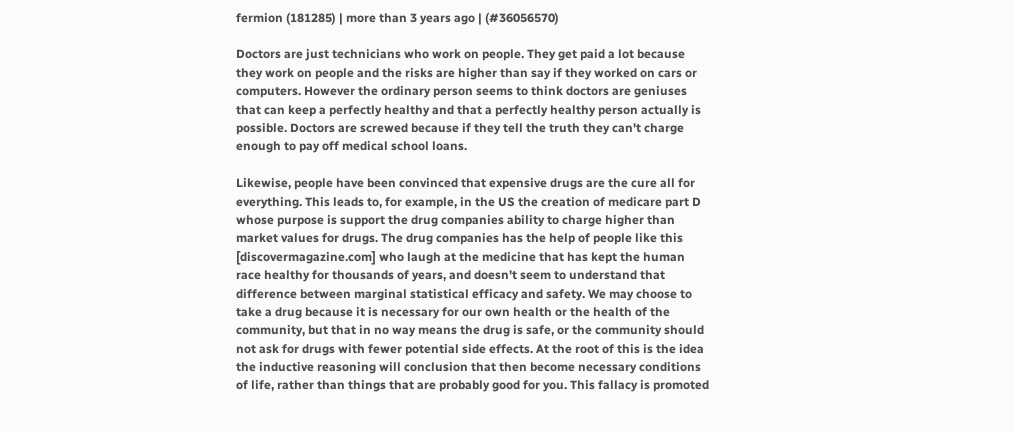fermion (181285) | more than 3 years ago | (#36056570)

Doctors are just technicians who work on people. They get paid a lot because they work on people and the risks are higher than say if they worked on cars or computers. However the ordinary person seems to think doctors are geniuses that can keep a perfectly healthy and that a perfectly healthy person actually is possible. Doctors are screwed because if they tell the truth they can't charge enough to pay off medical school loans.

Likewise, people have been convinced that expensive drugs are the cure all for everything. This leads to, for example, in the US the creation of medicare part D whose purpose is support the drug companies ability to charge higher than market values for drugs. The drug companies has the help of people like this [discovermagazine.com] who laugh at the medicine that has kept the human race healthy for thousands of years, and doesn't seem to understand that difference between marginal statistical efficacy and safety. We may choose to take a drug because it is necessary for our own health or the health of the community, but that in no way means the drug is safe, or the community should not ask for drugs with fewer potential side effects. At the root of this is the idea the inductive reasoning will conclusion that then become necessary conditions of life, rather than things that are probably good for you. This fallacy is promoted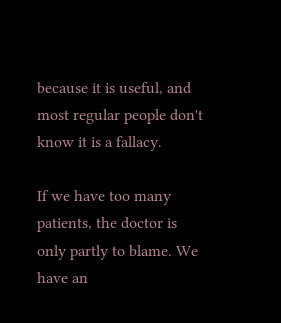because it is useful, and most regular people don't know it is a fallacy.

If we have too many patients, the doctor is only partly to blame. We have an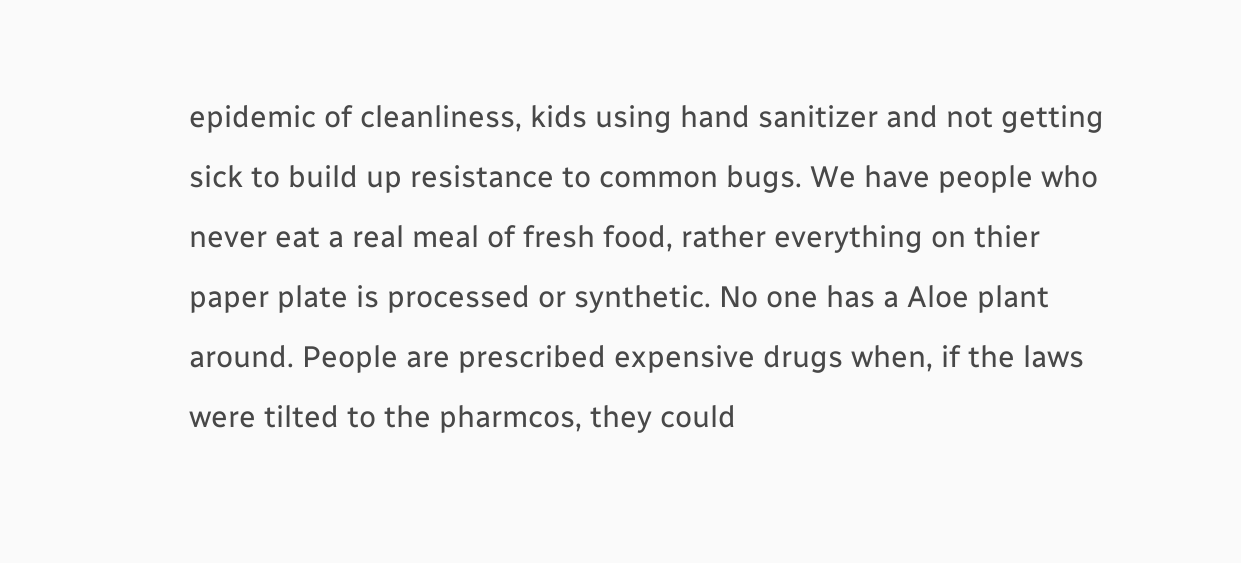epidemic of cleanliness, kids using hand sanitizer and not getting sick to build up resistance to common bugs. We have people who never eat a real meal of fresh food, rather everything on thier paper plate is processed or synthetic. No one has a Aloe plant around. People are prescribed expensive drugs when, if the laws were tilted to the pharmcos, they could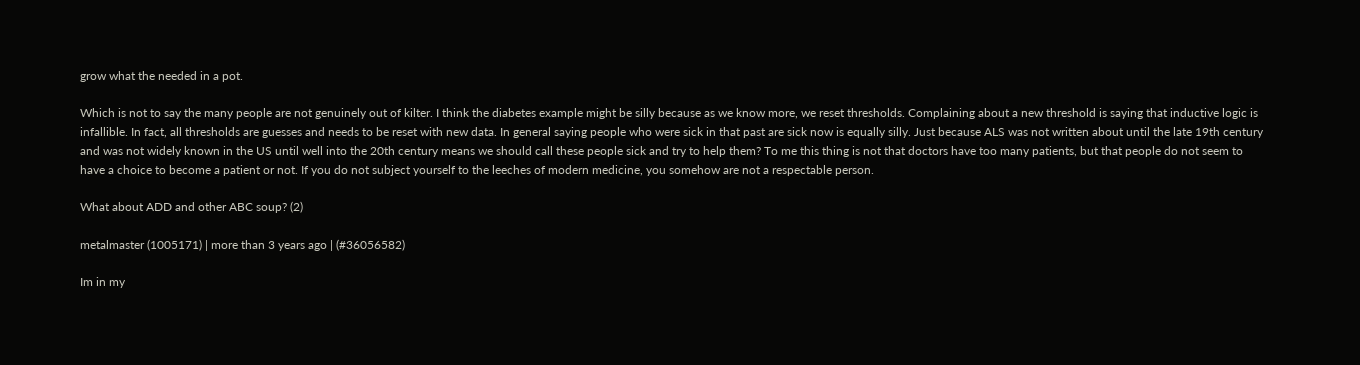grow what the needed in a pot.

Which is not to say the many people are not genuinely out of kilter. I think the diabetes example might be silly because as we know more, we reset thresholds. Complaining about a new threshold is saying that inductive logic is infallible. In fact, all thresholds are guesses and needs to be reset with new data. In general saying people who were sick in that past are sick now is equally silly. Just because ALS was not written about until the late 19th century and was not widely known in the US until well into the 20th century means we should call these people sick and try to help them? To me this thing is not that doctors have too many patients, but that people do not seem to have a choice to become a patient or not. If you do not subject yourself to the leeches of modern medicine, you somehow are not a respectable person.

What about ADD and other ABC soup? (2)

metalmaster (1005171) | more than 3 years ago | (#36056582)

Im in my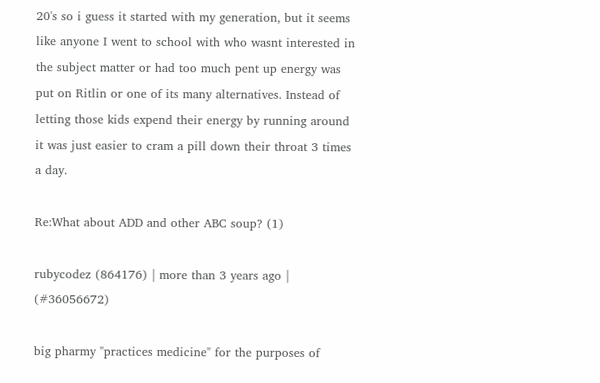20's so i guess it started with my generation, but it seems like anyone I went to school with who wasnt interested in the subject matter or had too much pent up energy was put on Ritlin or one of its many alternatives. Instead of letting those kids expend their energy by running around it was just easier to cram a pill down their throat 3 times a day.

Re:What about ADD and other ABC soup? (1)

rubycodez (864176) | more than 3 years ago | (#36056672)

big pharmy "practices medicine" for the purposes of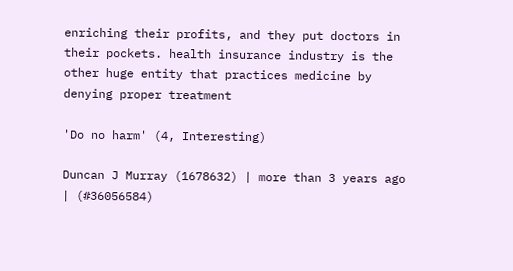enriching their profits, and they put doctors in their pockets. health insurance industry is the other huge entity that practices medicine by denying proper treatment

'Do no harm' (4, Interesting)

Duncan J Murray (1678632) | more than 3 years ago | (#36056584)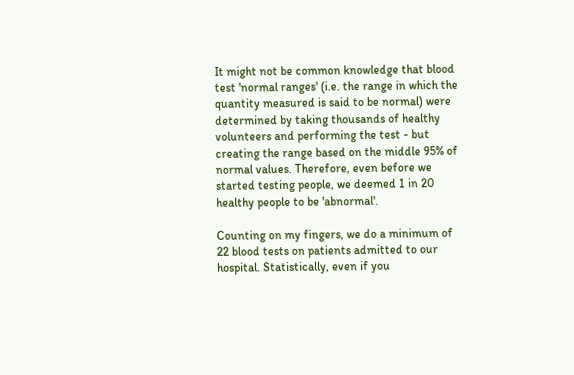It might not be common knowledge that blood test 'normal ranges' (i.e. the range in which the quantity measured is said to be normal) were determined by taking thousands of healthy volunteers and performing the test - but creating the range based on the middle 95% of normal values. Therefore, even before we started testing people, we deemed 1 in 20 healthy people to be 'abnormal'.

Counting on my fingers, we do a minimum of 22 blood tests on patients admitted to our hospital. Statistically, even if you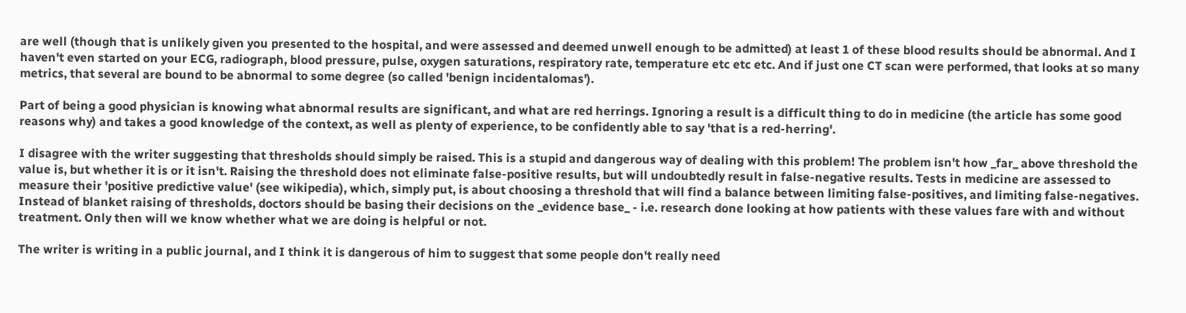are well (though that is unlikely given you presented to the hospital, and were assessed and deemed unwell enough to be admitted) at least 1 of these blood results should be abnormal. And I haven't even started on your ECG, radiograph, blood pressure, pulse, oxygen saturations, respiratory rate, temperature etc etc etc. And if just one CT scan were performed, that looks at so many metrics, that several are bound to be abnormal to some degree (so called 'benign incidentalomas').

Part of being a good physician is knowing what abnormal results are significant, and what are red herrings. Ignoring a result is a difficult thing to do in medicine (the article has some good reasons why) and takes a good knowledge of the context, as well as plenty of experience, to be confidently able to say 'that is a red-herring'.

I disagree with the writer suggesting that thresholds should simply be raised. This is a stupid and dangerous way of dealing with this problem! The problem isn't how _far_ above threshold the value is, but whether it is or it isn't. Raising the threshold does not eliminate false-positive results, but will undoubtedly result in false-negative results. Tests in medicine are assessed to measure their 'positive predictive value' (see wikipedia), which, simply put, is about choosing a threshold that will find a balance between limiting false-positives, and limiting false-negatives. Instead of blanket raising of thresholds, doctors should be basing their decisions on the _evidence base_ - i.e. research done looking at how patients with these values fare with and without treatment. Only then will we know whether what we are doing is helpful or not.

The writer is writing in a public journal, and I think it is dangerous of him to suggest that some people don't really need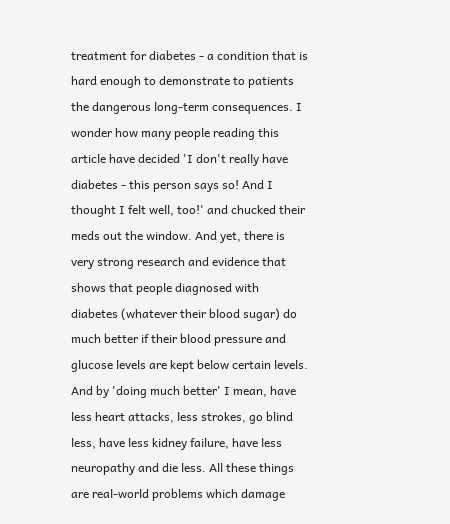treatment for diabetes - a condition that is hard enough to demonstrate to patients the dangerous long-term consequences. I wonder how many people reading this article have decided 'I don't really have diabetes - this person says so! And I thought I felt well, too!' and chucked their meds out the window. And yet, there is very strong research and evidence that shows that people diagnosed with diabetes (whatever their blood sugar) do much better if their blood pressure and glucose levels are kept below certain levels. And by 'doing much better' I mean, have less heart attacks, less strokes, go blind less, have less kidney failure, have less neuropathy and die less. All these things are real-world problems which damage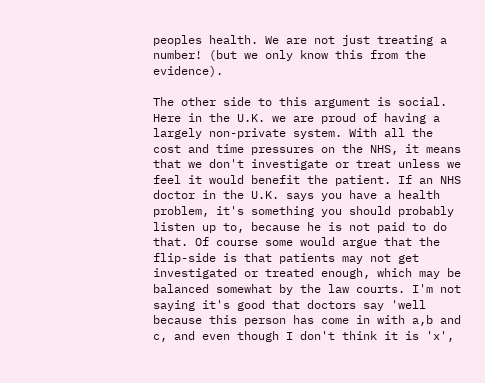peoples health. We are not just treating a number! (but we only know this from the evidence).

The other side to this argument is social. Here in the U.K. we are proud of having a largely non-private system. With all the cost and time pressures on the NHS, it means that we don't investigate or treat unless we feel it would benefit the patient. If an NHS doctor in the U.K. says you have a health problem, it's something you should probably listen up to, because he is not paid to do that. Of course some would argue that the flip-side is that patients may not get investigated or treated enough, which may be balanced somewhat by the law courts. I'm not saying it's good that doctors say 'well because this person has come in with a,b and c, and even though I don't think it is 'x',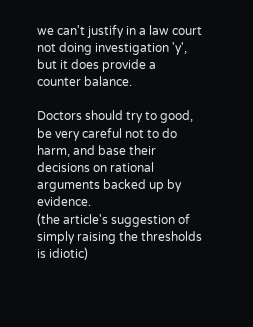we can't justify in a law court not doing investigation 'y', but it does provide a counter balance.

Doctors should try to good, be very careful not to do harm, and base their decisions on rational arguments backed up by evidence.
(the article's suggestion of simply raising the thresholds is idiotic)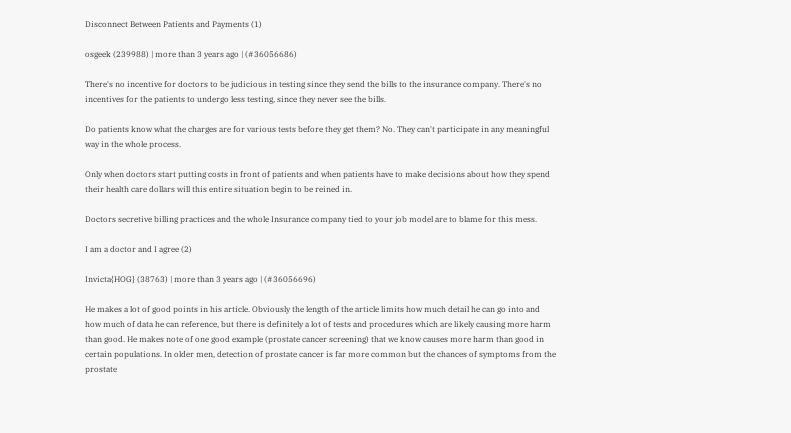Disconnect Between Patients and Payments (1)

osgeek (239988) | more than 3 years ago | (#36056686)

There's no incentive for doctors to be judicious in testing since they send the bills to the insurance company. There's no incentives for the patients to undergo less testing, since they never see the bills.

Do patients know what the charges are for various tests before they get them? No. They can't participate in any meaningful way in the whole process.

Only when doctors start putting costs in front of patients and when patients have to make decisions about how they spend their health care dollars will this entire situation begin to be reined in.

Doctors secretive billing practices and the whole Insurance company tied to your job model are to blame for this mess.

I am a doctor and I agree (2)

Invicta{HOG} (38763) | more than 3 years ago | (#36056696)

He makes a lot of good points in his article. Obviously the length of the article limits how much detail he can go into and how much of data he can reference, but there is definitely a lot of tests and procedures which are likely causing more harm than good. He makes note of one good example (prostate cancer screening) that we know causes more harm than good in certain populations. In older men, detection of prostate cancer is far more common but the chances of symptoms from the prostate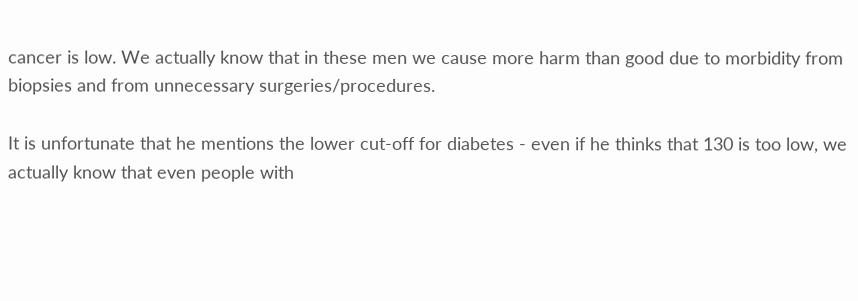cancer is low. We actually know that in these men we cause more harm than good due to morbidity from biopsies and from unnecessary surgeries/procedures.

It is unfortunate that he mentions the lower cut-off for diabetes - even if he thinks that 130 is too low, we actually know that even people with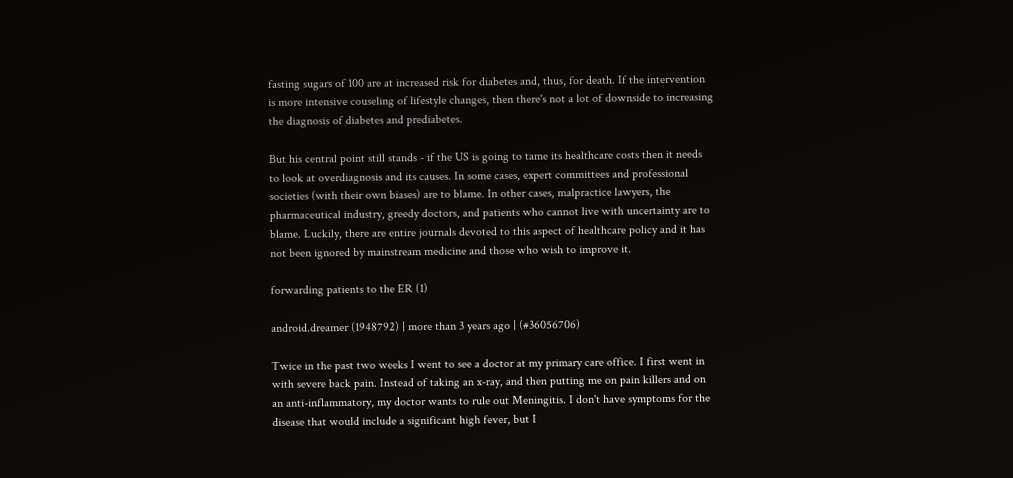fasting sugars of 100 are at increased risk for diabetes and, thus, for death. If the intervention is more intensive couseling of lifestyle changes, then there's not a lot of downside to increasing the diagnosis of diabetes and prediabetes.

But his central point still stands - if the US is going to tame its healthcare costs then it needs to look at overdiagnosis and its causes. In some cases, expert committees and professional societies (with their own biases) are to blame. In other cases, malpractice lawyers, the pharmaceutical industry, greedy doctors, and patients who cannot live with uncertainty are to blame. Luckily, there are entire journals devoted to this aspect of healthcare policy and it has not been ignored by mainstream medicine and those who wish to improve it.

forwarding patients to the ER (1)

android.dreamer (1948792) | more than 3 years ago | (#36056706)

Twice in the past two weeks I went to see a doctor at my primary care office. I first went in with severe back pain. Instead of taking an x-ray, and then putting me on pain killers and on an anti-inflammatory, my doctor wants to rule out Meningitis. I don't have symptoms for the disease that would include a significant high fever, but I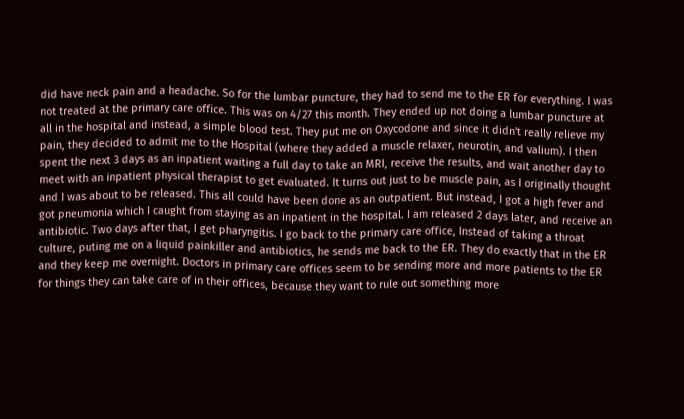did have neck pain and a headache. So for the lumbar puncture, they had to send me to the ER for everything. I was not treated at the primary care office. This was on 4/27 this month. They ended up not doing a lumbar puncture at all in the hospital and instead, a simple blood test. They put me on Oxycodone and since it didn't really relieve my pain, they decided to admit me to the Hospital (where they added a muscle relaxer, neurotin, and valium). I then spent the next 3 days as an inpatient waiting a full day to take an MRI, receive the results, and wait another day to meet with an inpatient physical therapist to get evaluated. It turns out just to be muscle pain, as I originally thought and I was about to be released. This all could have been done as an outpatient. But instead, I got a high fever and got pneumonia which I caught from staying as an inpatient in the hospital. I am released 2 days later, and receive an antibiotic. Two days after that, I get pharyngitis. I go back to the primary care office, Instead of taking a throat culture, puting me on a liquid painkiller and antibiotics, he sends me back to the ER. They do exactly that in the ER and they keep me overnight. Doctors in primary care offices seem to be sending more and more patients to the ER for things they can take care of in their offices, because they want to rule out something more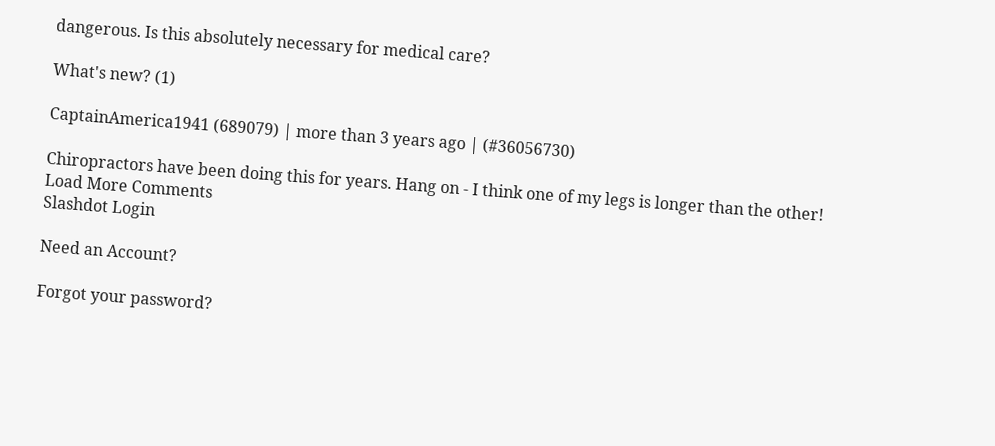dangerous. Is this absolutely necessary for medical care?

What's new? (1)

CaptainAmerica1941 (689079) | more than 3 years ago | (#36056730)

Chiropractors have been doing this for years. Hang on - I think one of my legs is longer than the other!
Load More Comments
Slashdot Login

Need an Account?

Forgot your password?